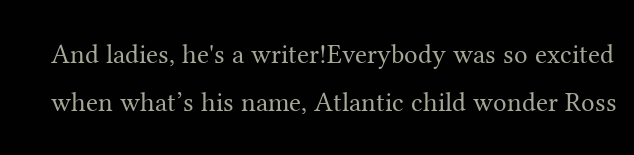And ladies, he's a writer!Everybody was so excited when what’s his name, Atlantic child wonder Ross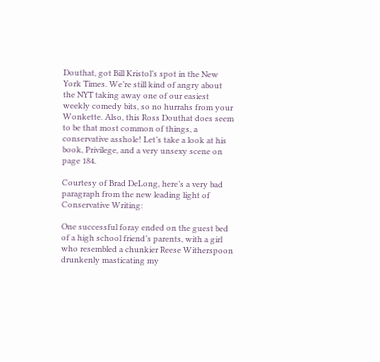Douthat, got Bill Kristol’s spot in the New York Times. We’re still kind of angry about the NYT taking away one of our easiest weekly comedy bits, so no hurrahs from your Wonkette. Also, this Ross Douthat does seem to be that most common of things, a conservative asshole! Let’s take a look at his book, Privilege, and a very unsexy scene on page 184.

Courtesy of Brad DeLong, here’s a very bad paragraph from the new leading light of Conservative Writing:

One successful foray ended on the guest bed of a high school friend’s parents, with a girl who resembled a chunkier Reese Witherspoon drunkenly masticating my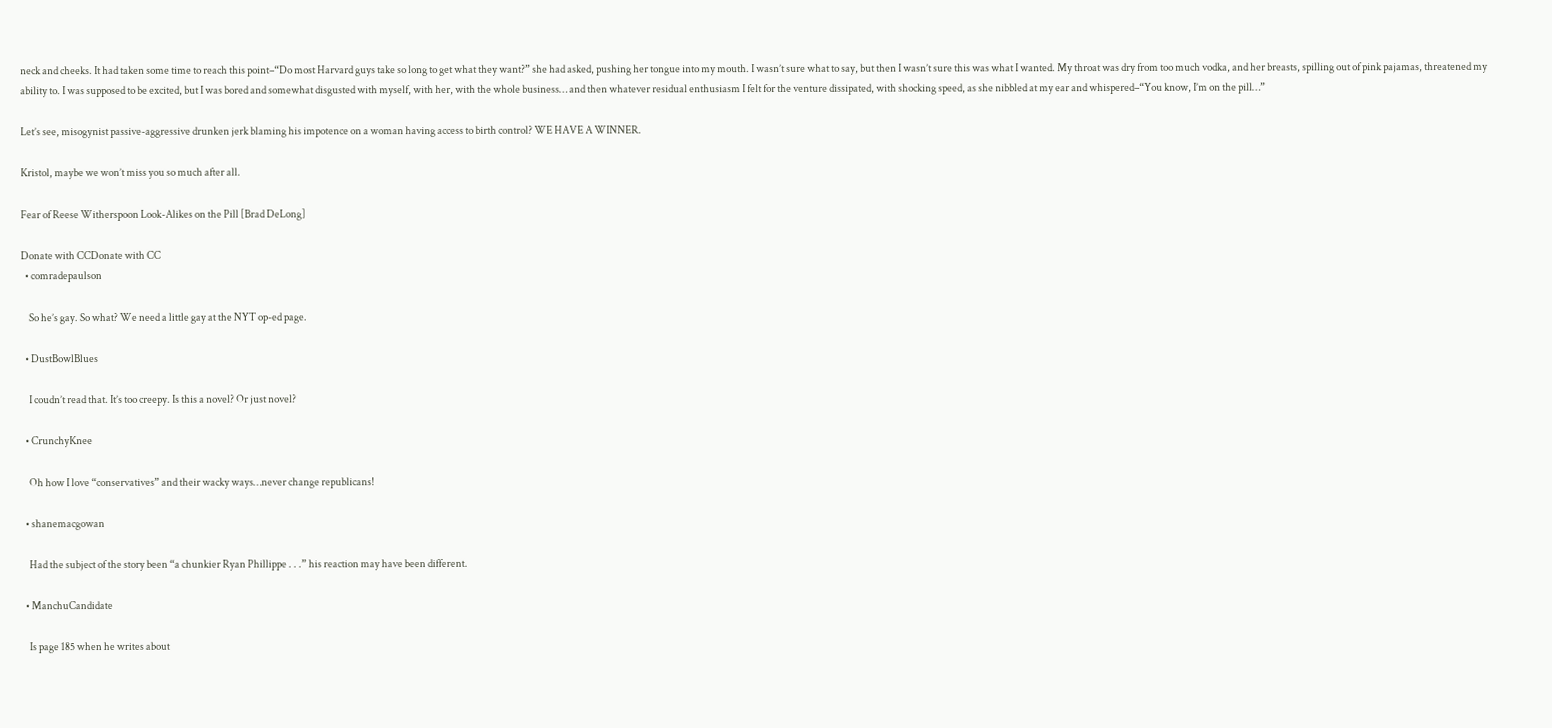neck and cheeks. It had taken some time to reach this point–“Do most Harvard guys take so long to get what they want?” she had asked, pushing her tongue into my mouth. I wasn’t sure what to say, but then I wasn’t sure this was what I wanted. My throat was dry from too much vodka, and her breasts, spilling out of pink pajamas, threatened my ability to. I was supposed to be excited, but I was bored and somewhat disgusted with myself, with her, with the whole business… and then whatever residual enthusiasm I felt for the venture dissipated, with shocking speed, as she nibbled at my ear and whispered–“You know, I’m on the pill…”

Let’s see, misogynist passive-aggressive drunken jerk blaming his impotence on a woman having access to birth control? WE HAVE A WINNER.

Kristol, maybe we won’t miss you so much after all.

Fear of Reese Witherspoon Look-Alikes on the Pill [Brad DeLong]

Donate with CCDonate with CC
  • comradepaulson

    So he’s gay. So what? We need a little gay at the NYT op-ed page.

  • DustBowlBlues

    I coudn’t read that. It’s too creepy. Is this a novel? Or just novel?

  • CrunchyKnee

    Oh how I love “conservatives” and their wacky ways…never change republicans!

  • shanemacgowan

    Had the subject of the story been “a chunkier Ryan Phillippe . . .” his reaction may have been different.

  • ManchuCandidate

    Is page 185 when he writes about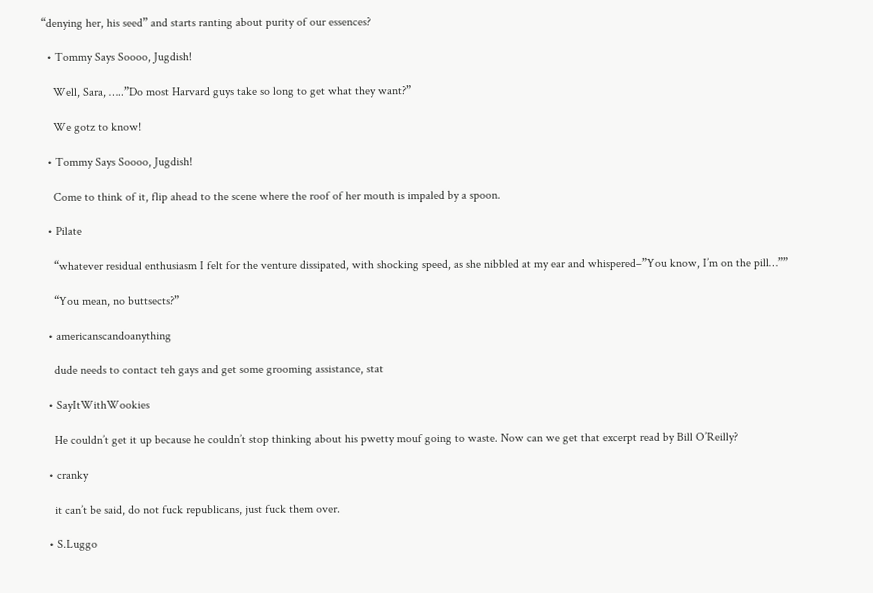“denying her, his seed” and starts ranting about purity of our essences?

  • Tommy Says Soooo, Jugdish!

    Well, Sara, …..”Do most Harvard guys take so long to get what they want?”

    We gotz to know!

  • Tommy Says Soooo, Jugdish!

    Come to think of it, flip ahead to the scene where the roof of her mouth is impaled by a spoon.

  • Pilate

    “whatever residual enthusiasm I felt for the venture dissipated, with shocking speed, as she nibbled at my ear and whispered–”You know, I’m on the pill…””

    “You mean, no buttsects?”

  • americanscandoanything

    dude needs to contact teh gays and get some grooming assistance, stat

  • SayItWithWookies

    He couldn’t get it up because he couldn’t stop thinking about his pwetty mouf going to waste. Now can we get that excerpt read by Bill O’Reilly?

  • cranky

    it can’t be said, do not fuck republicans, just fuck them over.

  • S.Luggo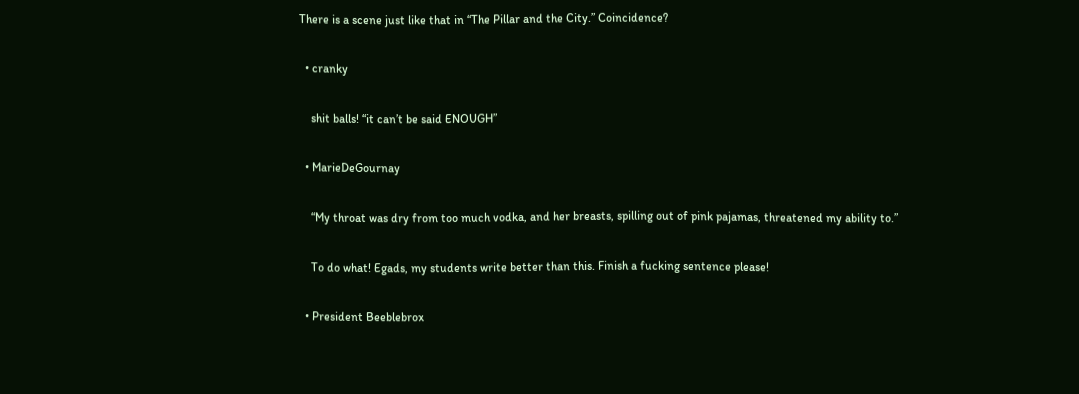There is a scene just like that in “The Pillar and the City.” Coincidence?

  • cranky

    shit balls! “it can’t be said ENOUGH”

  • MarieDeGournay

    “My throat was dry from too much vodka, and her breasts, spilling out of pink pajamas, threatened my ability to.”

    To do what! Egads, my students write better than this. Finish a fucking sentence please!

  • President Beeblebrox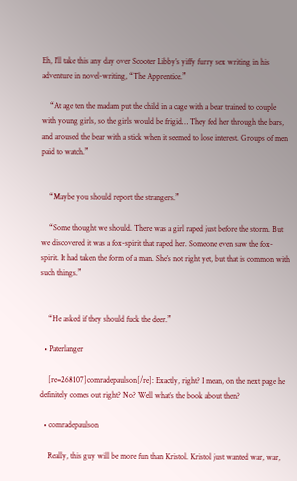Eh, I’ll take this any day over Scooter Libby’s yiffy furry sex writing in his adventure in novel-writing, “The Apprentice.”

    “At age ten the madam put the child in a cage with a bear trained to couple with young girls, so the girls would be frigid… They fed her through the bars, and aroused the bear with a stick when it seemed to lose interest. Groups of men paid to watch.”


    “Maybe you should report the strangers.”

    “Some thought we should. There was a girl raped just before the storm. But we discovered it was a fox-spirit that raped her. Someone even saw the fox-spirit. It had taken the form of a man. She’s not right yet, but that is common with such things.”


    “He asked if they should fuck the deer.”

  • Paterlanger

    [re=268107]comradepaulson[/re]: Exactly, right? I mean, on the next page he definitely comes out right? No? Well what’s the book about then?

  • comradepaulson

    Really, this guy will be more fun than Kristol. Kristol just wanted war, war,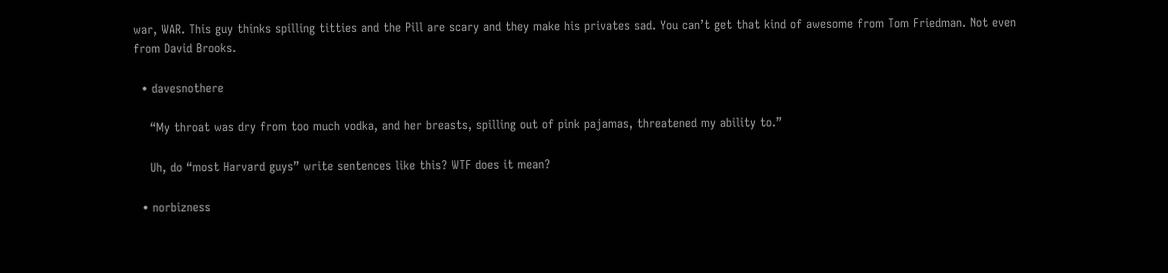war, WAR. This guy thinks spilling titties and the Pill are scary and they make his privates sad. You can’t get that kind of awesome from Tom Friedman. Not even from David Brooks.

  • davesnothere

    “My throat was dry from too much vodka, and her breasts, spilling out of pink pajamas, threatened my ability to.”

    Uh, do “most Harvard guys” write sentences like this? WTF does it mean?

  • norbizness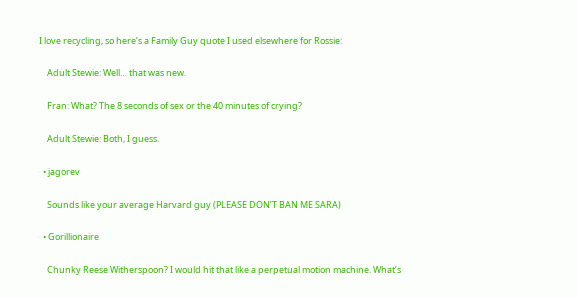I love recycling, so here’s a Family Guy quote I used elsewhere for Rossie:

    Adult Stewie: Well… that was new.

    Fran: What? The 8 seconds of sex or the 40 minutes of crying?

    Adult Stewie: Both, I guess.

  • jagorev

    Sounds like your average Harvard guy (PLEASE DON’T BAN ME SARA)

  • Gorillionaire

    Chunky Reese Witherspoon? I would hit that like a perpetual motion machine. What’s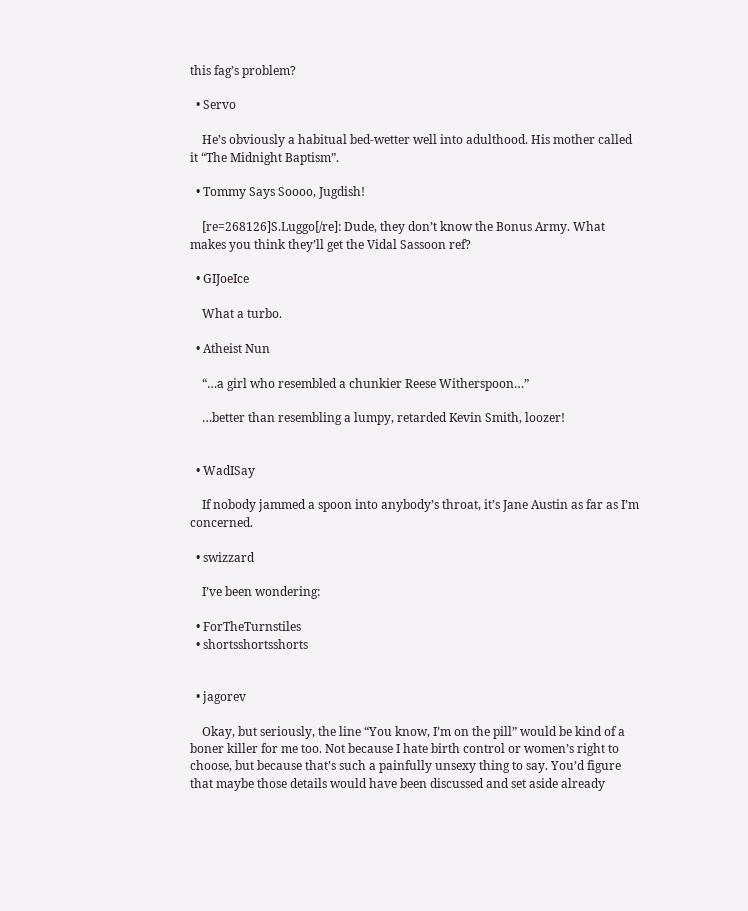this fag’s problem?

  • Servo

    He’s obviously a habitual bed-wetter well into adulthood. His mother called it “The Midnight Baptism”.

  • Tommy Says Soooo, Jugdish!

    [re=268126]S.Luggo[/re]: Dude, they don’t know the Bonus Army. What makes you think they’ll get the Vidal Sassoon ref?

  • GIJoeIce

    What a turbo.

  • Atheist Nun

    “…a girl who resembled a chunkier Reese Witherspoon…”

    …better than resembling a lumpy, retarded Kevin Smith, loozer!


  • WadISay

    If nobody jammed a spoon into anybody’s throat, it’s Jane Austin as far as I’m concerned.

  • swizzard

    I’ve been wondering:

  • ForTheTurnstiles
  • shortsshortsshorts


  • jagorev

    Okay, but seriously, the line “You know, I’m on the pill” would be kind of a boner killer for me too. Not because I hate birth control or women’s right to choose, but because that’s such a painfully unsexy thing to say. You’d figure that maybe those details would have been discussed and set aside already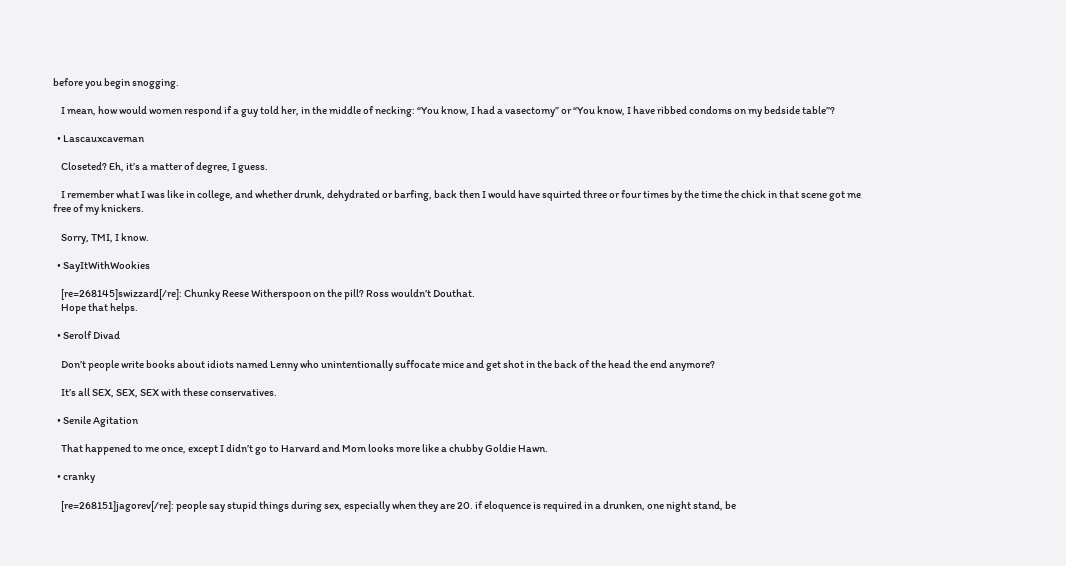before you begin snogging.

    I mean, how would women respond if a guy told her, in the middle of necking: “You know, I had a vasectomy” or “You know, I have ribbed condoms on my bedside table”?

  • Lascauxcaveman

    Closeted? Eh, it’s a matter of degree, I guess.

    I remember what I was like in college, and whether drunk, dehydrated or barfing, back then I would have squirted three or four times by the time the chick in that scene got me free of my knickers.

    Sorry, TMI, I know.

  • SayItWithWookies

    [re=268145]swizzard[/re]: Chunky Reese Witherspoon on the pill? Ross wouldn’t Douthat.
    Hope that helps.

  • Serolf Divad

    Don’t people write books about idiots named Lenny who unintentionally suffocate mice and get shot in the back of the head the end anymore?

    It’s all SEX, SEX, SEX with these conservatives.

  • Senile Agitation

    That happened to me once, except I didn’t go to Harvard and Mom looks more like a chubby Goldie Hawn.

  • cranky

    [re=268151]jagorev[/re]: people say stupid things during sex, especially when they are 20. if eloquence is required in a drunken, one night stand, be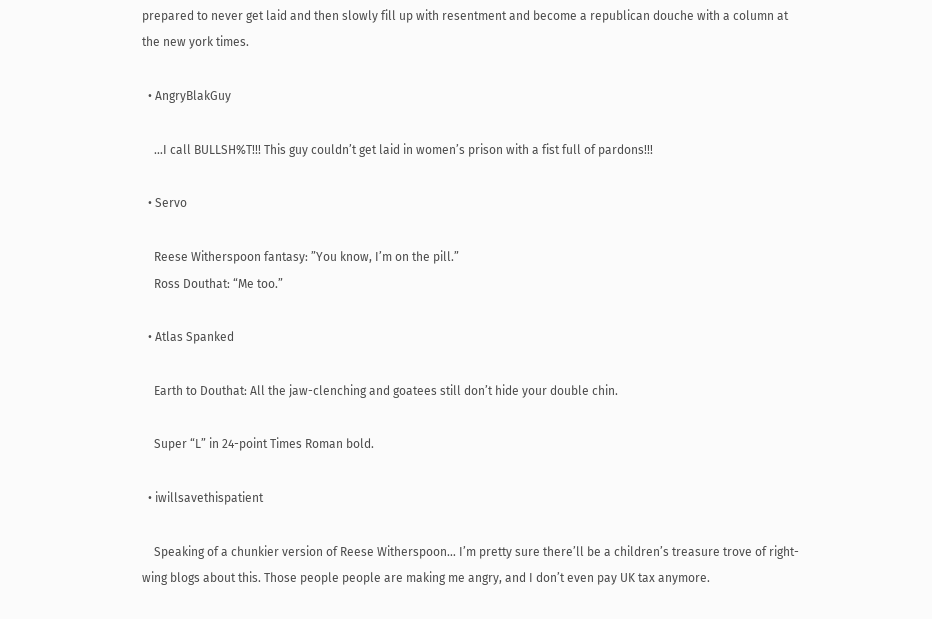prepared to never get laid and then slowly fill up with resentment and become a republican douche with a column at the new york times.

  • AngryBlakGuy

    …I call BULLSH%T!!! This guy couldn’t get laid in women’s prison with a fist full of pardons!!!

  • Servo

    Reese Witherspoon fantasy: ”You know, I’m on the pill.”
    Ross Douthat: “Me too.”

  • Atlas Spanked

    Earth to Douthat: All the jaw-clenching and goatees still don’t hide your double chin.

    Super “L” in 24-point Times Roman bold.

  • iwillsavethispatient

    Speaking of a chunkier version of Reese Witherspoon… I’m pretty sure there’ll be a children’s treasure trove of right-wing blogs about this. Those people people are making me angry, and I don’t even pay UK tax anymore.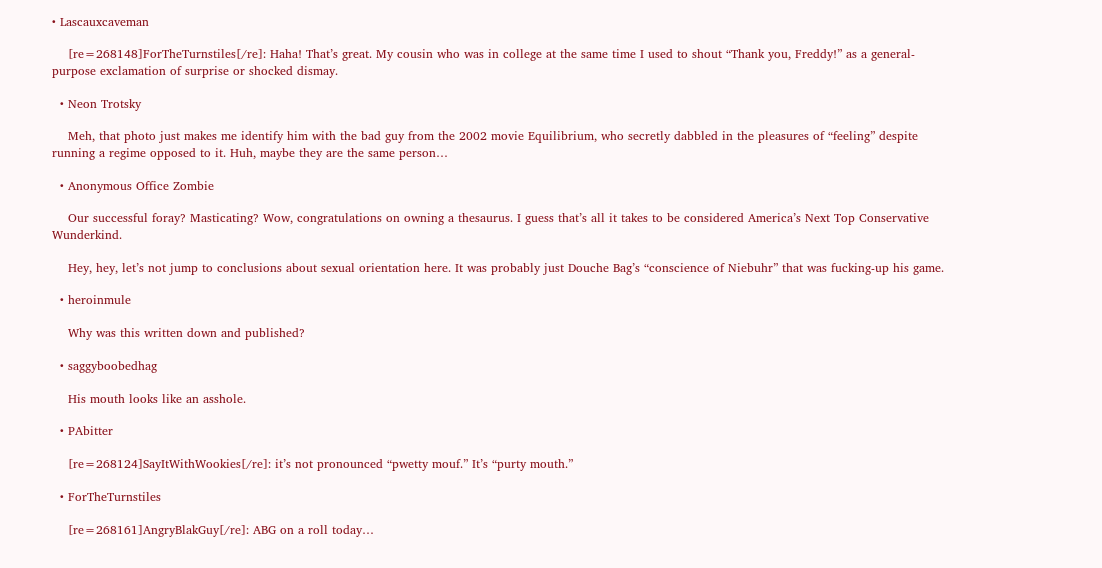• Lascauxcaveman

    [re=268148]ForTheTurnstiles[/re]: Haha! That’s great. My cousin who was in college at the same time I used to shout “Thank you, Freddy!” as a general-purpose exclamation of surprise or shocked dismay.

  • Neon Trotsky

    Meh, that photo just makes me identify him with the bad guy from the 2002 movie Equilibrium, who secretly dabbled in the pleasures of “feeling” despite running a regime opposed to it. Huh, maybe they are the same person…

  • Anonymous Office Zombie

    Our successful foray? Masticating? Wow, congratulations on owning a thesaurus. I guess that’s all it takes to be considered America’s Next Top Conservative Wunderkind.

    Hey, hey, let’s not jump to conclusions about sexual orientation here. It was probably just Douche Bag’s “conscience of Niebuhr” that was fucking-up his game.

  • heroinmule

    Why was this written down and published?

  • saggyboobedhag

    His mouth looks like an asshole.

  • PAbitter

    [re=268124]SayItWithWookies[/re]: it’s not pronounced “pwetty mouf.” It’s “purty mouth.”

  • ForTheTurnstiles

    [re=268161]AngryBlakGuy[/re]: ABG on a roll today…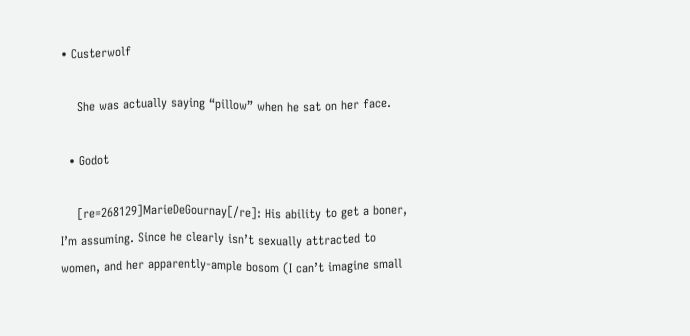• Custerwolf

    She was actually saying “pillow” when he sat on her face.

  • Godot

    [re=268129]MarieDeGournay[/re]: His ability to get a boner, I’m assuming. Since he clearly isn’t sexually attracted to women, and her apparently-ample bosom (I can’t imagine small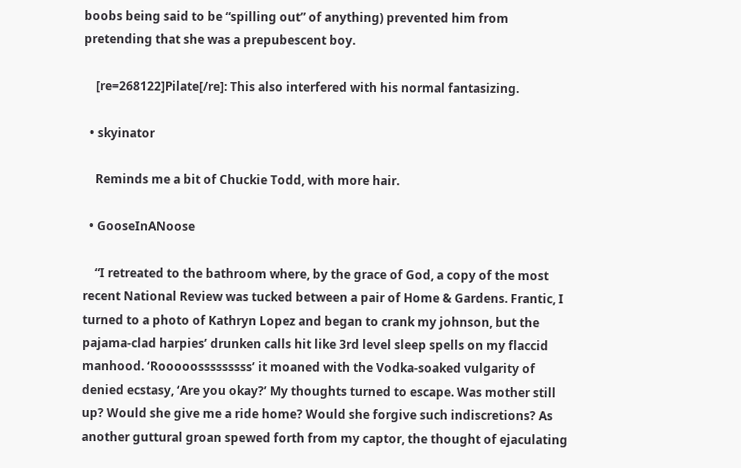boobs being said to be “spilling out” of anything) prevented him from pretending that she was a prepubescent boy.

    [re=268122]Pilate[/re]: This also interfered with his normal fantasizing.

  • skyinator

    Reminds me a bit of Chuckie Todd, with more hair.

  • GooseInANoose

    “I retreated to the bathroom where, by the grace of God, a copy of the most recent National Review was tucked between a pair of Home & Gardens. Frantic, I turned to a photo of Kathryn Lopez and began to crank my johnson, but the pajama-clad harpies’ drunken calls hit like 3rd level sleep spells on my flaccid manhood. ‘Rooooosssssssss’ it moaned with the Vodka-soaked vulgarity of denied ecstasy, ‘Are you okay?’ My thoughts turned to escape. Was mother still up? Would she give me a ride home? Would she forgive such indiscretions? As another guttural groan spewed forth from my captor, the thought of ejaculating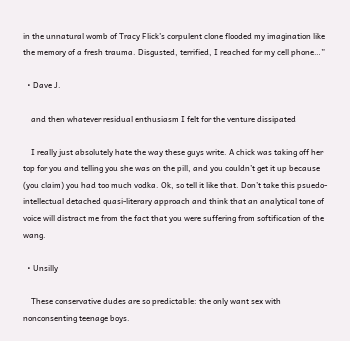in the unnatural womb of Tracy Flick’s corpulent clone flooded my imagination like the memory of a fresh trauma. Disgusted, terrified, I reached for my cell phone…”

  • Dave J.

    and then whatever residual enthusiasm I felt for the venture dissipated

    I really just absolutely hate the way these guys write. A chick was taking off her top for you and telling you she was on the pill, and you couldn’t get it up because (you claim) you had too much vodka. Ok, so tell it like that. Don’t take this psuedo-intellectual detached quasi-literary approach and think that an analytical tone of voice will distract me from the fact that you were suffering from softification of the wang.

  • Unsilly

    These conservative dudes are so predictable: the only want sex with nonconsenting teenage boys.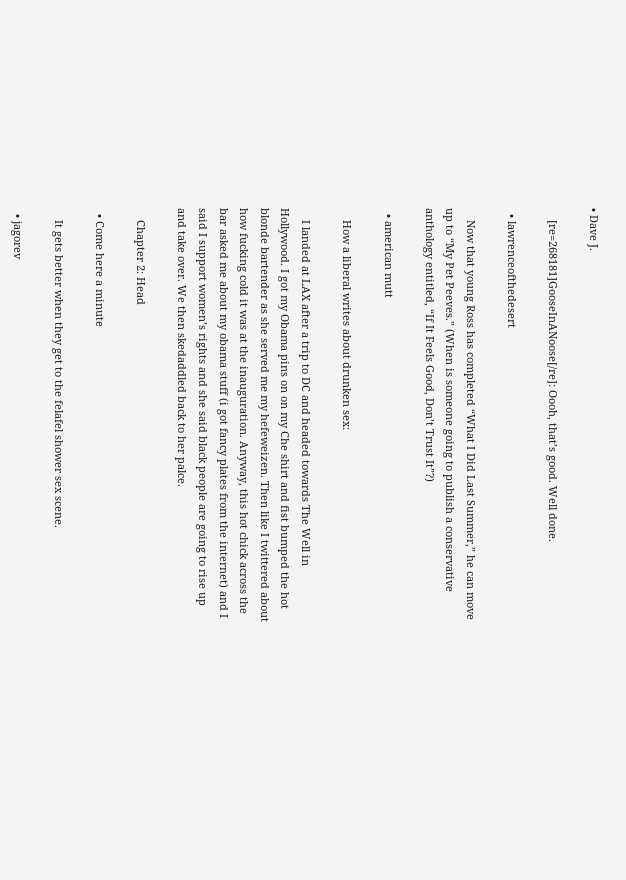• Dave J.

    [re=268181]GooseInANoose[/re]: Oooh, that’s good. Well done.

  • lawrenceofthedesert

    Now that young Ross has completed “What I Did Last Summer,” he can move up to “My Pet Peeves.” (When is someone going to publish a conservative anthology entitled, “If It Feels Good, Don’t Trust It”?)

  • american mutt

    How a liberal writes about drunken sex:

    I landed at LAX after a trip to DC and headed towards The Well in Hollywood. I got my Obama pins on on my Che shirt and fist bumped the hot blonde bartender as she served me my hefeweizen. Then like I twittered about how fucking cold it was at the inauguration. Anyway, this hot chick across the bar asked me about my obama stuff (i got fancy plates from the internet) and I said I support women’s rights and she said black people are going to rise up and take over. We then skedaddled back to her palce.

    Chapter 2: Head

  • Come here a minute

    It gets better when they get to the felafel shower sex scene.

  • jagorev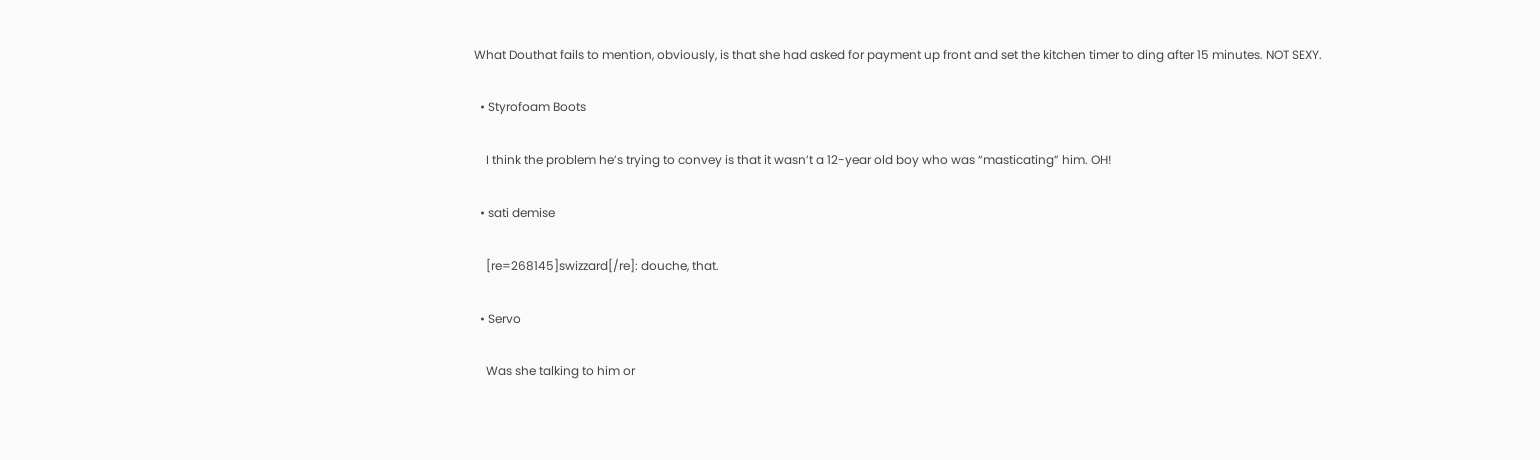What Douthat fails to mention, obviously, is that she had asked for payment up front and set the kitchen timer to ding after 15 minutes. NOT SEXY.

  • Styrofoam Boots

    I think the problem he’s trying to convey is that it wasn’t a 12-year old boy who was “masticating” him. OH!

  • sati demise

    [re=268145]swizzard[/re]: douche, that.

  • Servo

    Was she talking to him or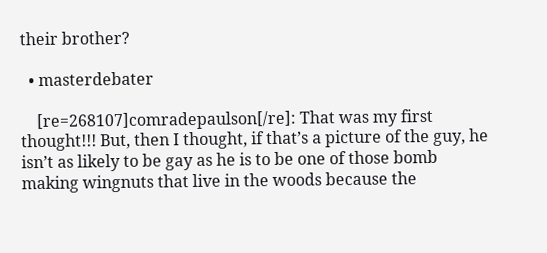their brother?

  • masterdebater

    [re=268107]comradepaulson[/re]: That was my first thought!!! But, then I thought, if that’s a picture of the guy, he isn’t as likely to be gay as he is to be one of those bomb making wingnuts that live in the woods because the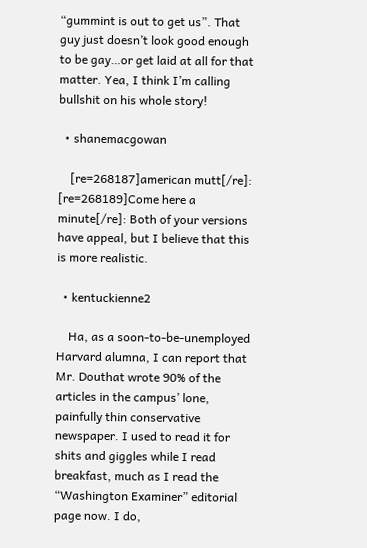“gummint is out to get us”. That guy just doesn’t look good enough to be gay…or get laid at all for that matter. Yea, I think I’m calling bullshit on his whole story!

  • shanemacgowan

    [re=268187]american mutt[/re]: [re=268189]Come here a minute[/re]: Both of your versions have appeal, but I believe that this is more realistic.

  • kentuckienne2

    Ha, as a soon-to-be-unemployed Harvard alumna, I can report that Mr. Douthat wrote 90% of the articles in the campus’ lone, painfully thin conservative newspaper. I used to read it for shits and giggles while I read breakfast, much as I read the “Washington Examiner” editorial page now. I do,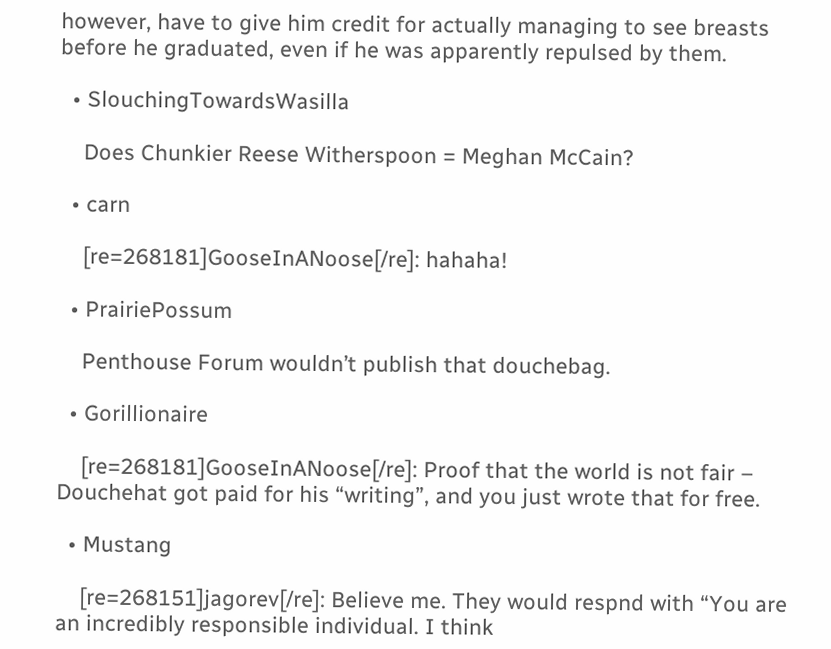however, have to give him credit for actually managing to see breasts before he graduated, even if he was apparently repulsed by them.

  • SlouchingTowardsWasilla

    Does Chunkier Reese Witherspoon = Meghan McCain?

  • carn

    [re=268181]GooseInANoose[/re]: hahaha!

  • PrairiePossum

    Penthouse Forum wouldn’t publish that douchebag.

  • Gorillionaire

    [re=268181]GooseInANoose[/re]: Proof that the world is not fair – Douchehat got paid for his “writing”, and you just wrote that for free.

  • Mustang

    [re=268151]jagorev[/re]: Believe me. They would respnd with “You are an incredibly responsible individual. I think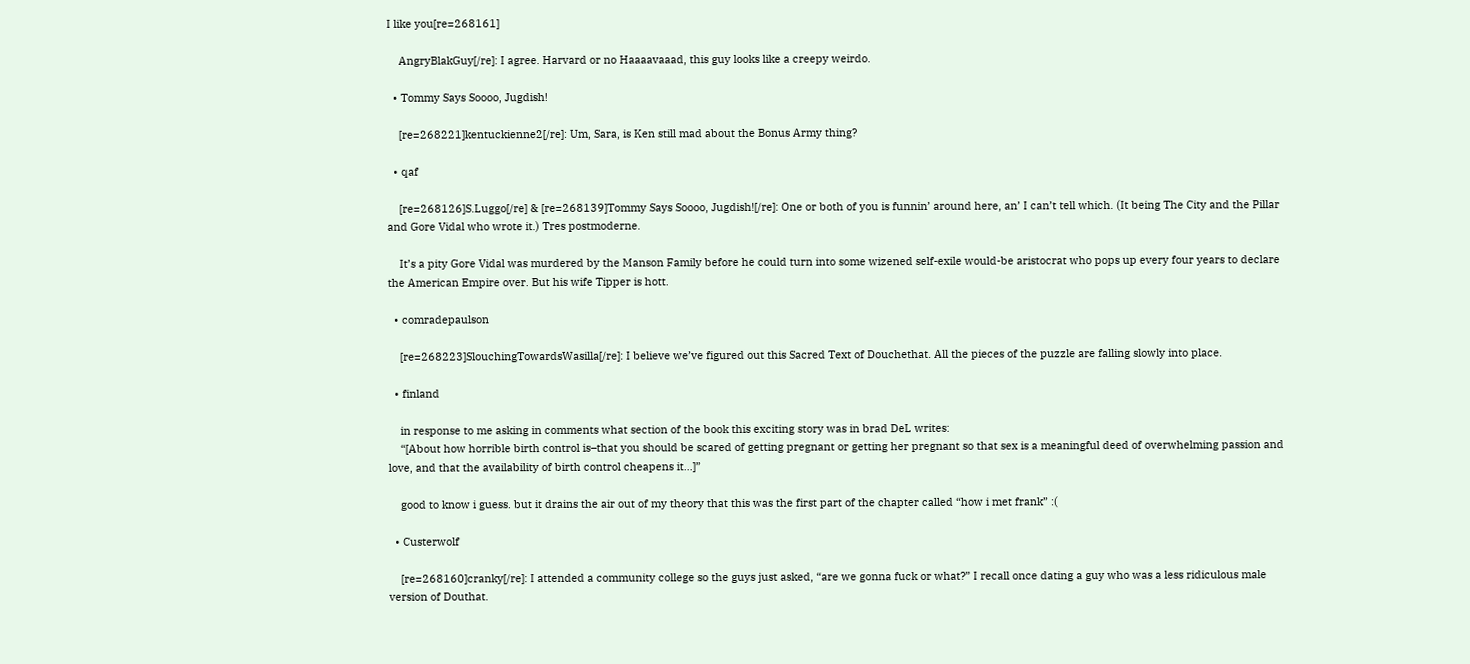I like you[re=268161]

    AngryBlakGuy[/re]: I agree. Harvard or no Haaaavaaad, this guy looks like a creepy weirdo.

  • Tommy Says Soooo, Jugdish!

    [re=268221]kentuckienne2[/re]: Um, Sara, is Ken still mad about the Bonus Army thing?

  • qaf

    [re=268126]S.Luggo[/re] & [re=268139]Tommy Says Soooo, Jugdish![/re]: One or both of you is funnin’ around here, an’ I can’t tell which. (It being The City and the Pillar and Gore Vidal who wrote it.) Tres postmoderne.

    It’s a pity Gore Vidal was murdered by the Manson Family before he could turn into some wizened self-exile would-be aristocrat who pops up every four years to declare the American Empire over. But his wife Tipper is hott.

  • comradepaulson

    [re=268223]SlouchingTowardsWasilla[/re]: I believe we’ve figured out this Sacred Text of Douchethat. All the pieces of the puzzle are falling slowly into place.

  • finland

    in response to me asking in comments what section of the book this exciting story was in brad DeL writes:
    “[About how horrible birth control is–that you should be scared of getting pregnant or getting her pregnant so that sex is a meaningful deed of overwhelming passion and love, and that the availability of birth control cheapens it…]”

    good to know i guess. but it drains the air out of my theory that this was the first part of the chapter called “how i met frank” :(

  • Custerwolf

    [re=268160]cranky[/re]: I attended a community college so the guys just asked, “are we gonna fuck or what?” I recall once dating a guy who was a less ridiculous male version of Douthat.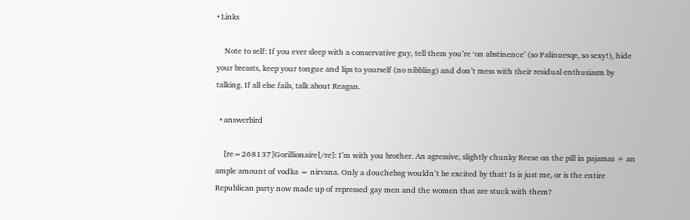• Links

    Note to self: If you ever sleep with a conservative guy, tell them you’re ‘on abstinence’ (so Palinuesqe, so sexy!), hide your breasts, keep your tongue and lips to yourself (no nibbling) and don’t mess with their residual enthusiasm by talking. If all else fails, talk about Reagan.

  • answerbird

    [re=268137]Gorillionaire[/re]: I’m with you brother. An agressive, slightly chunky Reese on the pill in pajamas + an ample amount of vodka = nirvana. Only a douchebag wouldn’t be excited by that! Is is just me, or is the entire Republican party now made up of repressed gay men and the women that are stuck with them?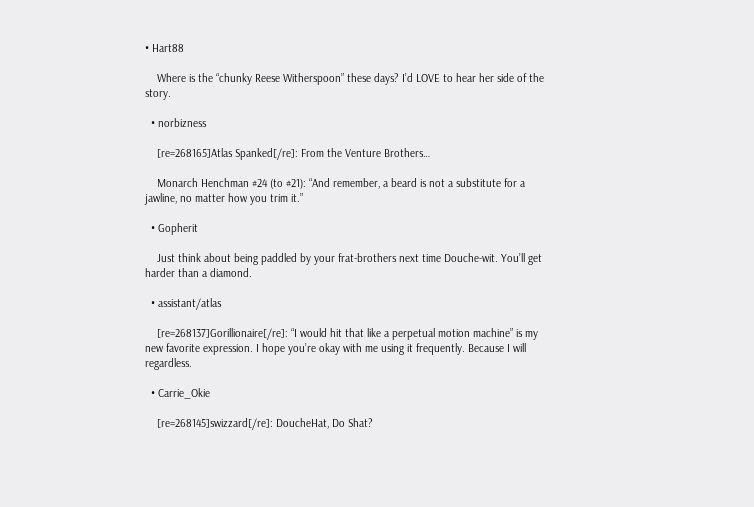• Hart88

    Where is the “chunky Reese Witherspoon” these days? I’d LOVE to hear her side of the story.

  • norbizness

    [re=268165]Atlas Spanked[/re]: From the Venture Brothers…

    Monarch Henchman #24 (to #21): “And remember, a beard is not a substitute for a jawline, no matter how you trim it.”

  • Gopherit

    Just think about being paddled by your frat-brothers next time Douche-wit. You’ll get harder than a diamond.

  • assistant/atlas

    [re=268137]Gorillionaire[/re]: “I would hit that like a perpetual motion machine” is my new favorite expression. I hope you’re okay with me using it frequently. Because I will regardless.

  • Carrie_Okie

    [re=268145]swizzard[/re]: DoucheHat, Do Shat?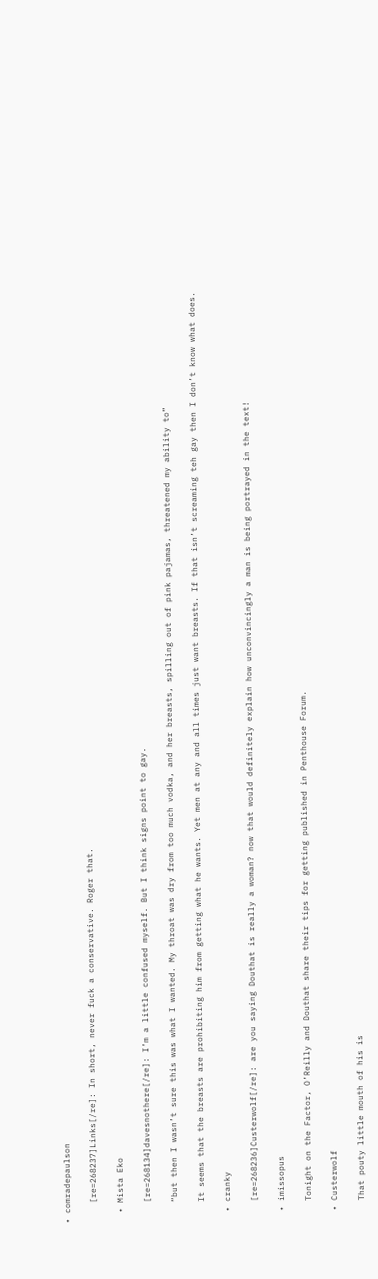• comradepaulson

    [re=268237]Links[/re]: In short, never fuck a conservative. Roger that.

  • Mista Eko

    [re=268134]davesnothere[/re]: I’m a little confused myself. But I think signs point to gay.

    “but then I wasn’t sure this was what I wanted. My throat was dry from too much vodka, and her breasts, spilling out of pink pajamas, threatened my ability to”

    It seems that the breasts are prohibiting him from getting what he wants. Yet men at any and all times just want breasts. If that isn’t screaming teh gay then I don’t know what does.

  • cranky

    [re=268236]Custerwolf[/re]: are you saying Douthat is really a woman? now that would definitely explain how unconvincingly a man is being portrayed in the text!

  • imissopus

    Tonight on the Factor, O’Reilly and Douthat share their tips for getting published in Penthouse Forum.

  • Custerwolf

    That pouty little mouth of his is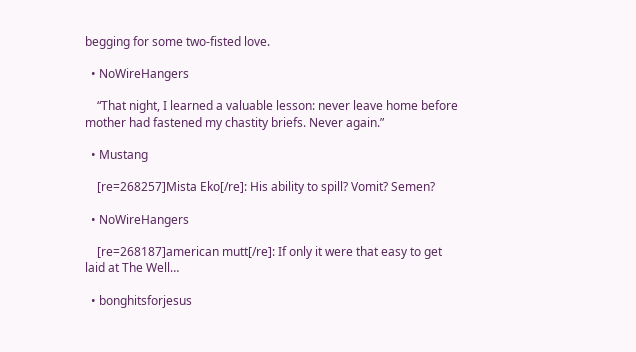begging for some two-fisted love.

  • NoWireHangers

    “That night, I learned a valuable lesson: never leave home before mother had fastened my chastity briefs. Never again.”

  • Mustang

    [re=268257]Mista Eko[/re]: His ability to spill? Vomit? Semen?

  • NoWireHangers

    [re=268187]american mutt[/re]: If only it were that easy to get laid at The Well…

  • bonghitsforjesus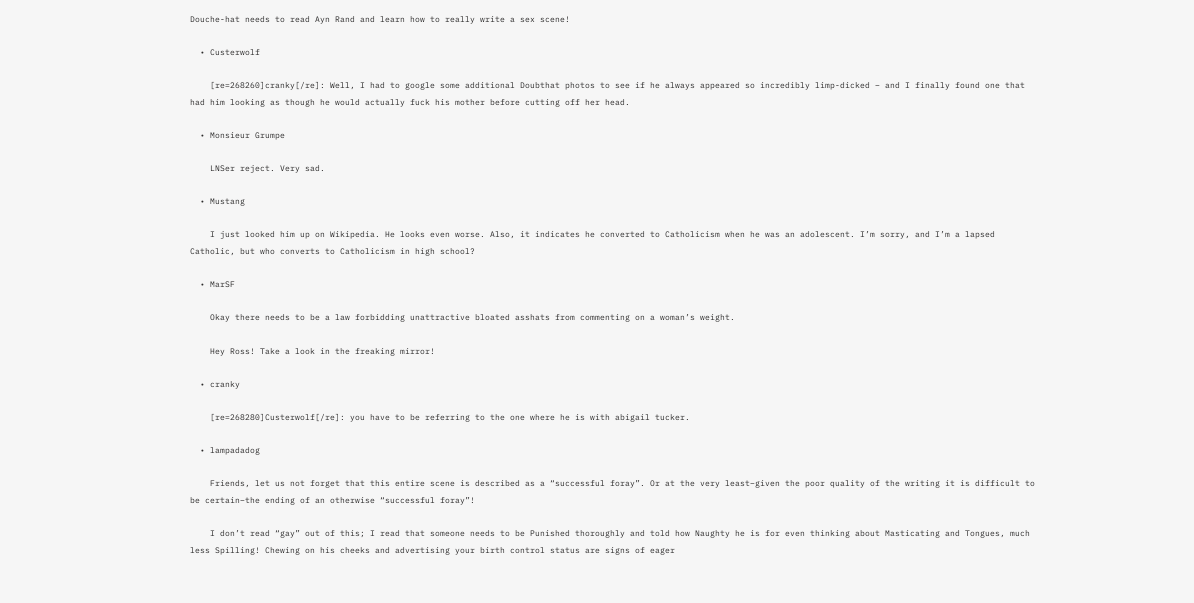Douche-hat needs to read Ayn Rand and learn how to really write a sex scene!

  • Custerwolf

    [re=268260]cranky[/re]: Well, I had to google some additional Doubthat photos to see if he always appeared so incredibly limp-dicked – and I finally found one that had him looking as though he would actually fuck his mother before cutting off her head.

  • Monsieur Grumpe

    LNSer reject. Very sad.

  • Mustang

    I just looked him up on Wikipedia. He looks even worse. Also, it indicates he converted to Catholicism when he was an adolescent. I’m sorry, and I’m a lapsed Catholic, but who converts to Catholicism in high school?

  • MarSF

    Okay there needs to be a law forbidding unattractive bloated asshats from commenting on a woman’s weight.

    Hey Ross! Take a look in the freaking mirror!

  • cranky

    [re=268280]Custerwolf[/re]: you have to be referring to the one where he is with abigail tucker.

  • lampadadog

    Friends, let us not forget that this entire scene is described as a “successful foray”. Or at the very least–given the poor quality of the writing it is difficult to be certain–the ending of an otherwise “successful foray”!

    I don’t read “gay” out of this; I read that someone needs to be Punished thoroughly and told how Naughty he is for even thinking about Masticating and Tongues, much less Spilling! Chewing on his cheeks and advertising your birth control status are signs of eager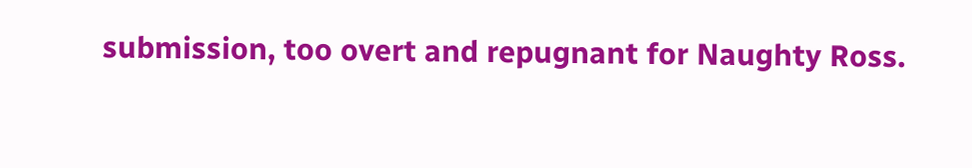submission, too overt and repugnant for Naughty Ross.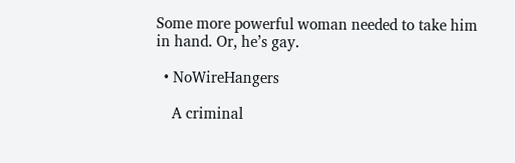Some more powerful woman needed to take him in hand. Or, he’s gay.

  • NoWireHangers

    A criminal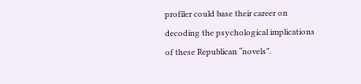profiler could base their career on decoding the psychological implications of these Republican “novels”.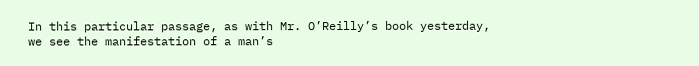In this particular passage, as with Mr. O’Reilly’s book yesterday, we see the manifestation of a man’s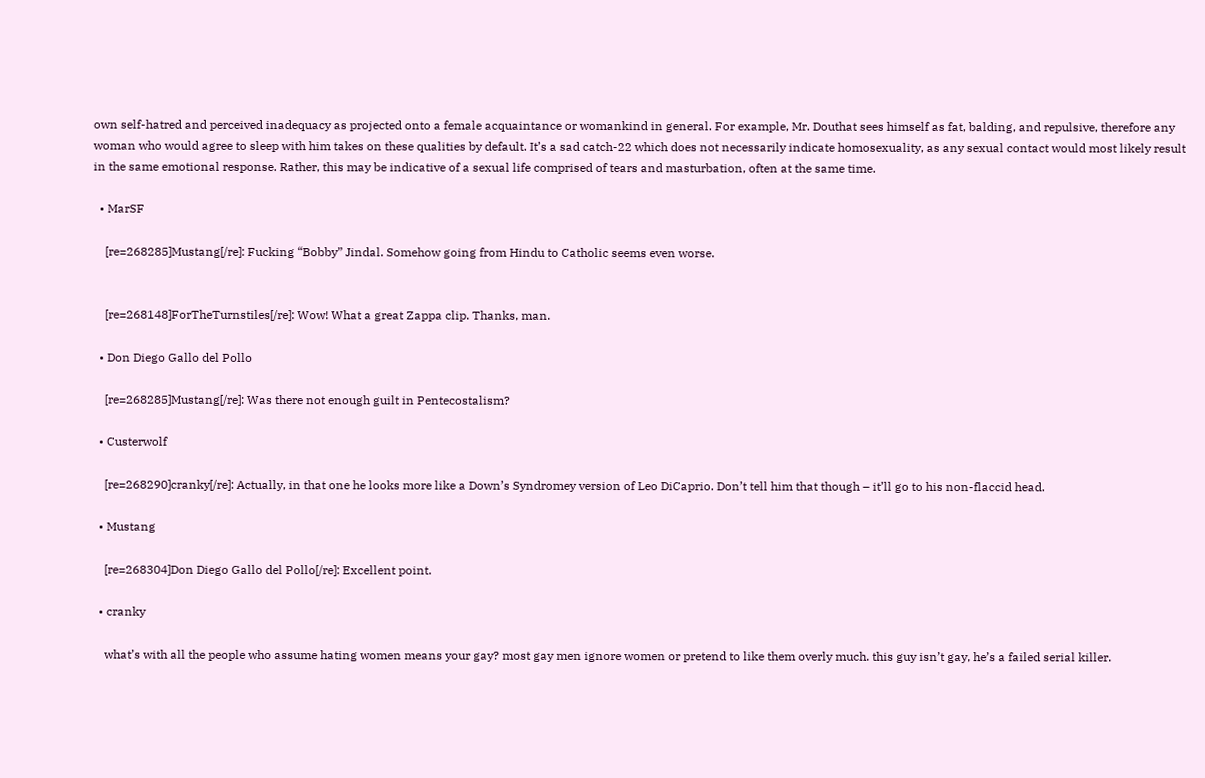own self-hatred and perceived inadequacy as projected onto a female acquaintance or womankind in general. For example, Mr. Douthat sees himself as fat, balding, and repulsive, therefore any woman who would agree to sleep with him takes on these qualities by default. It’s a sad catch-22 which does not necessarily indicate homosexuality, as any sexual contact would most likely result in the same emotional response. Rather, this may be indicative of a sexual life comprised of tears and masturbation, often at the same time.

  • MarSF

    [re=268285]Mustang[/re]: Fucking “Bobby” Jindal. Somehow going from Hindu to Catholic seems even worse.


    [re=268148]ForTheTurnstiles[/re]: Wow! What a great Zappa clip. Thanks, man.

  • Don Diego Gallo del Pollo

    [re=268285]Mustang[/re]: Was there not enough guilt in Pentecostalism?

  • Custerwolf

    [re=268290]cranky[/re]: Actually, in that one he looks more like a Down’s Syndromey version of Leo DiCaprio. Don’t tell him that though – it’ll go to his non-flaccid head.

  • Mustang

    [re=268304]Don Diego Gallo del Pollo[/re]: Excellent point.

  • cranky

    what’s with all the people who assume hating women means your gay? most gay men ignore women or pretend to like them overly much. this guy isn’t gay, he’s a failed serial killer.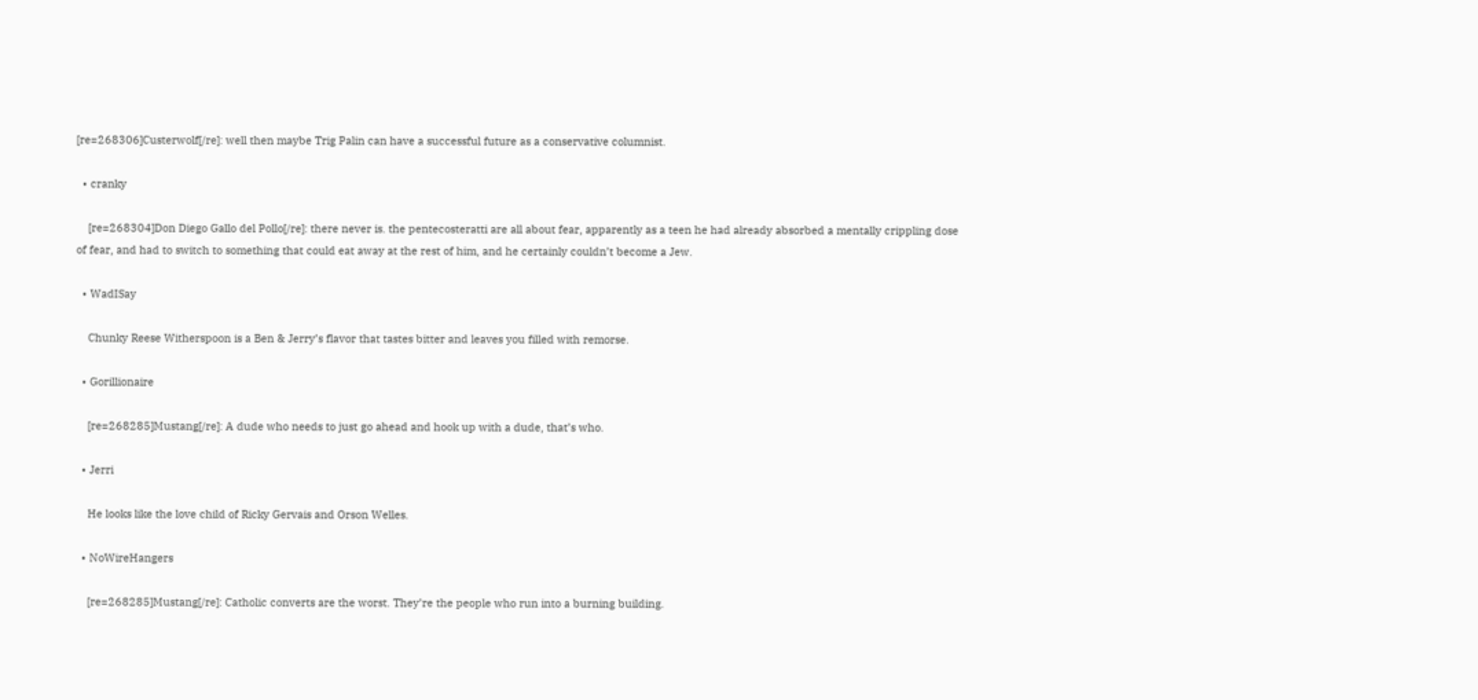[re=268306]Custerwolf[/re]: well then maybe Trig Palin can have a successful future as a conservative columnist.

  • cranky

    [re=268304]Don Diego Gallo del Pollo[/re]: there never is. the pentecosteratti are all about fear, apparently as a teen he had already absorbed a mentally crippling dose of fear, and had to switch to something that could eat away at the rest of him, and he certainly couldn’t become a Jew.

  • WadISay

    Chunky Reese Witherspoon is a Ben & Jerry’s flavor that tastes bitter and leaves you filled with remorse.

  • Gorillionaire

    [re=268285]Mustang[/re]: A dude who needs to just go ahead and hook up with a dude, that’s who.

  • Jerri

    He looks like the love child of Ricky Gervais and Orson Welles.

  • NoWireHangers

    [re=268285]Mustang[/re]: Catholic converts are the worst. They’re the people who run into a burning building.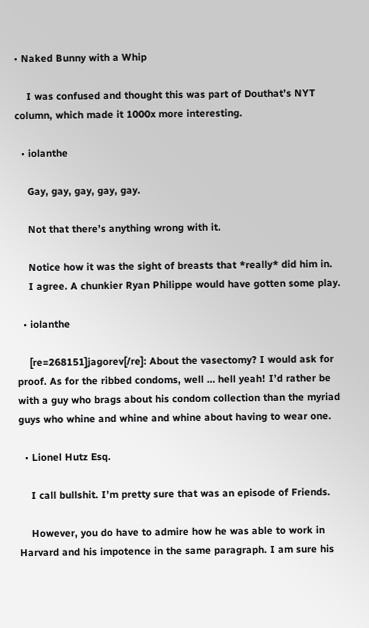• Naked Bunny with a Whip

    I was confused and thought this was part of Douthat’s NYT column, which made it 1000x more interesting.

  • iolanthe

    Gay, gay, gay, gay, gay.

    Not that there’s anything wrong with it.

    Notice how it was the sight of breasts that *really* did him in.
    I agree. A chunkier Ryan Philippe would have gotten some play.

  • iolanthe

    [re=268151]jagorev[/re]: About the vasectomy? I would ask for proof. As for the ribbed condoms, well … hell yeah! I’d rather be with a guy who brags about his condom collection than the myriad guys who whine and whine and whine about having to wear one.

  • Lionel Hutz Esq.

    I call bullshit. I’m pretty sure that was an episode of Friends.

    However, you do have to admire how he was able to work in Harvard and his impotence in the same paragraph. I am sure his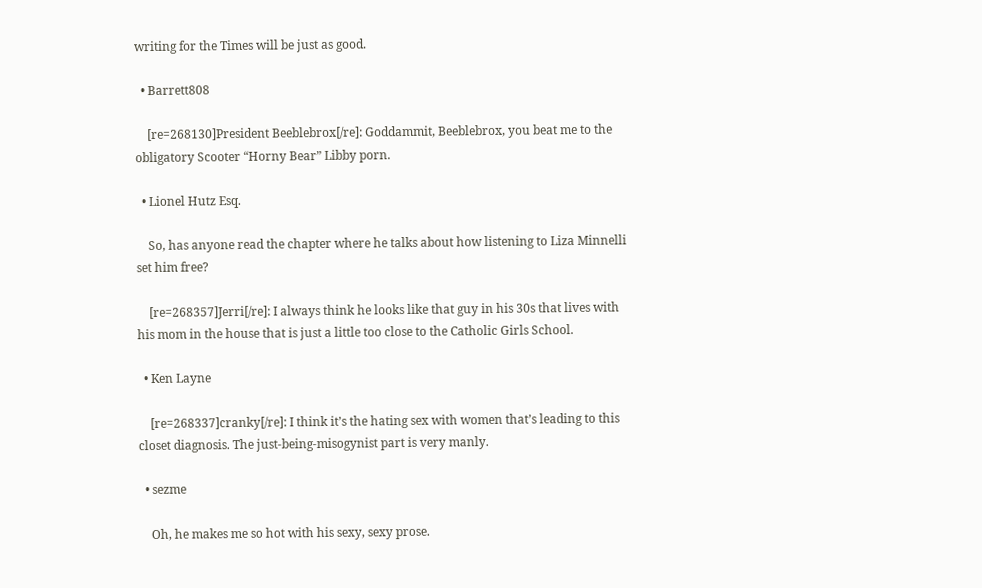writing for the Times will be just as good.

  • Barrett808

    [re=268130]President Beeblebrox[/re]: Goddammit, Beeblebrox, you beat me to the obligatory Scooter “Horny Bear” Libby porn.

  • Lionel Hutz Esq.

    So, has anyone read the chapter where he talks about how listening to Liza Minnelli set him free?

    [re=268357]Jerri[/re]: I always think he looks like that guy in his 30s that lives with his mom in the house that is just a little too close to the Catholic Girls School.

  • Ken Layne

    [re=268337]cranky[/re]: I think it’s the hating sex with women that’s leading to this closet diagnosis. The just-being-misogynist part is very manly.

  • sezme

    Oh, he makes me so hot with his sexy, sexy prose.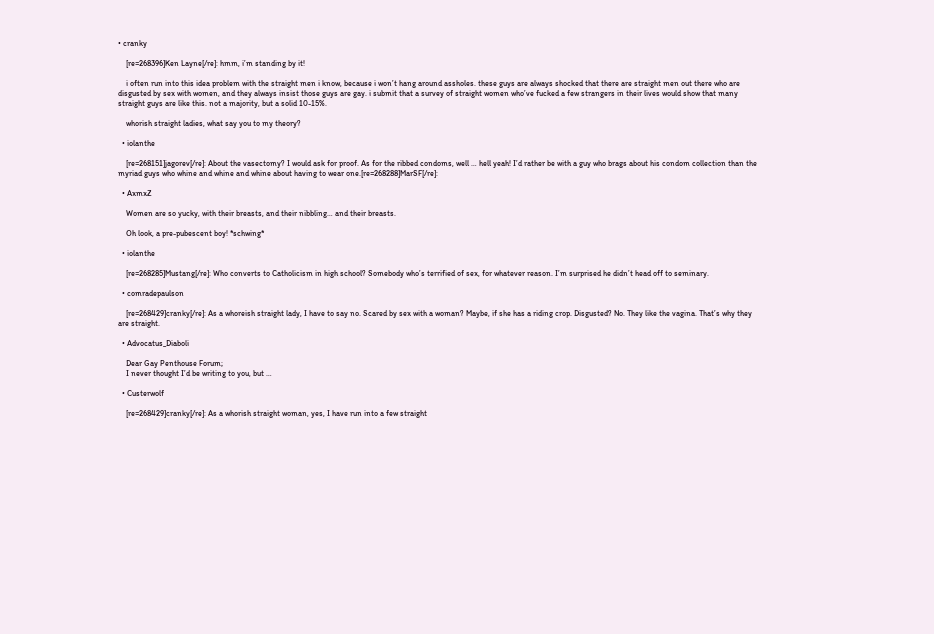• cranky

    [re=268396]Ken Layne[/re]: hmm, i’m standing by it!

    i often run into this idea problem with the straight men i know, because i won’t hang around assholes. these guys are always shocked that there are straight men out there who are disgusted by sex with women, and they always insist those guys are gay. i submit that a survey of straight women who’ve fucked a few strangers in their lives would show that many straight guys are like this. not a majority, but a solid 10-15%.

    whorish straight ladies, what say you to my theory?

  • iolanthe

    [re=268151]jagorev[/re]: About the vasectomy? I would ask for proof. As for the ribbed condoms, well … hell yeah! I’d rather be with a guy who brags about his condom collection than the myriad guys who whine and whine and whine about having to wear one.[re=268288]MarSF[/re]:

  • AxmxZ

    Women are so yucky, with their breasts, and their nibbling… and their breasts.

    Oh look, a pre-pubescent boy! *schwing*

  • iolanthe

    [re=268285]Mustang[/re]: Who converts to Catholicism in high school? Somebody who’s terrified of sex, for whatever reason. I’m surprised he didn’t head off to seminary.

  • comradepaulson

    [re=268429]cranky[/re]: As a whoreish straight lady, I have to say no. Scared by sex with a woman? Maybe, if she has a riding crop. Disgusted? No. They like the vagina. That’s why they are straight.

  • Advocatus_Diaboli

    Dear Gay Penthouse Forum;
    I never thought I’d be writing to you, but …

  • Custerwolf

    [re=268429]cranky[/re]: As a whorish straight woman, yes, I have run into a few straight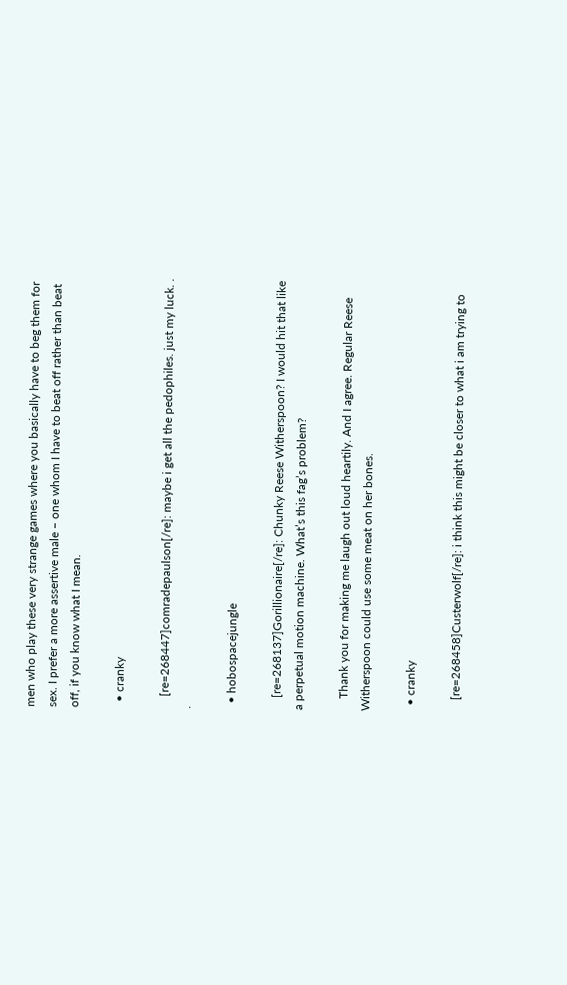men who play these very strange games where you basically have to beg them for sex. I prefer a more assertive male – one whom I have to beat off rather than beat off, if you know what I mean.

  • cranky

    [re=268447]comradepaulson[/re]: maybe i get all the pedophiles. just my luck. . .

  • hobospacejungle

    [re=268137]Gorillionaire[/re]: Chunky Reese Witherspoon? I would hit that like a perpetual motion machine. What’s this fag’s problem?

    Thank you for making me laugh out loud heartily. And I agree. Regular Reese Witherspoon could use some meat on her bones.

  • cranky

    [re=268458]Custerwolf[/re]: i think this might be closer to what i am trying to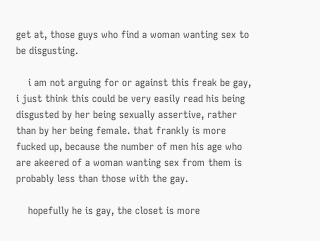get at, those guys who find a woman wanting sex to be disgusting.

    i am not arguing for or against this freak be gay, i just think this could be very easily read his being disgusted by her being sexually assertive, rather than by her being female. that frankly is more fucked up, because the number of men his age who are akeered of a woman wanting sex from them is probably less than those with the gay.

    hopefully he is gay, the closet is more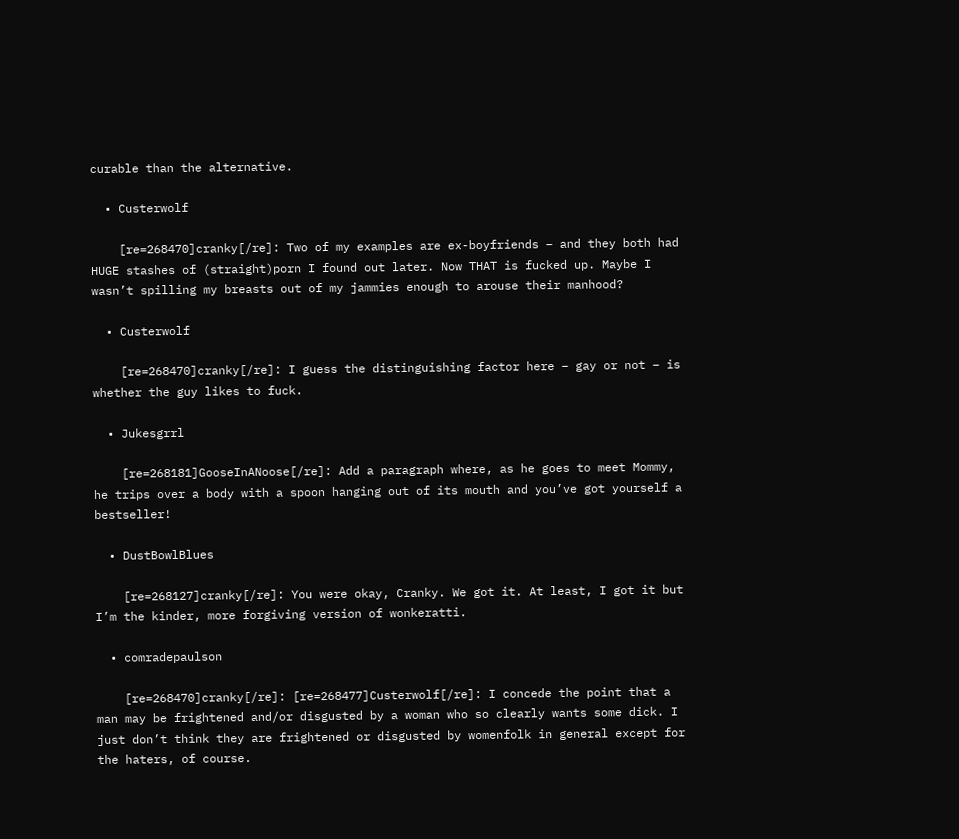curable than the alternative.

  • Custerwolf

    [re=268470]cranky[/re]: Two of my examples are ex-boyfriends – and they both had HUGE stashes of (straight)porn I found out later. Now THAT is fucked up. Maybe I wasn’t spilling my breasts out of my jammies enough to arouse their manhood?

  • Custerwolf

    [re=268470]cranky[/re]: I guess the distinguishing factor here – gay or not – is whether the guy likes to fuck.

  • Jukesgrrl

    [re=268181]GooseInANoose[/re]: Add a paragraph where, as he goes to meet Mommy, he trips over a body with a spoon hanging out of its mouth and you’ve got yourself a bestseller!

  • DustBowlBlues

    [re=268127]cranky[/re]: You were okay, Cranky. We got it. At least, I got it but I’m the kinder, more forgiving version of wonkeratti.

  • comradepaulson

    [re=268470]cranky[/re]: [re=268477]Custerwolf[/re]: I concede the point that a man may be frightened and/or disgusted by a woman who so clearly wants some dick. I just don’t think they are frightened or disgusted by womenfolk in general except for the haters, of course.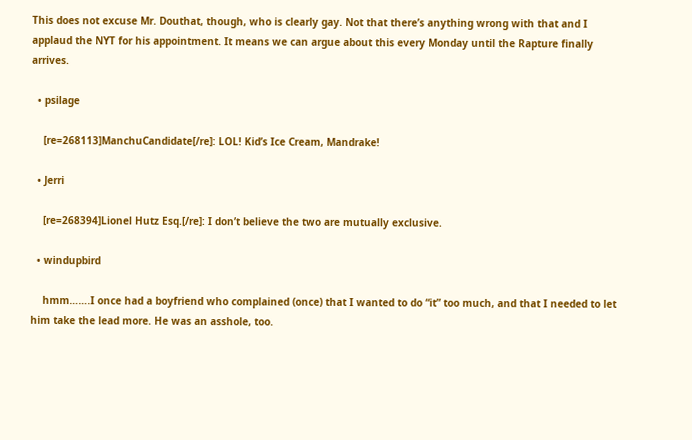This does not excuse Mr. Douthat, though, who is clearly gay. Not that there’s anything wrong with that and I applaud the NYT for his appointment. It means we can argue about this every Monday until the Rapture finally arrives.

  • psilage

    [re=268113]ManchuCandidate[/re]: LOL! Kid’s Ice Cream, Mandrake!

  • Jerri

    [re=268394]Lionel Hutz Esq.[/re]: I don’t believe the two are mutually exclusive.

  • windupbird

    hmm…….I once had a boyfriend who complained (once) that I wanted to do “it” too much, and that I needed to let him take the lead more. He was an asshole, too.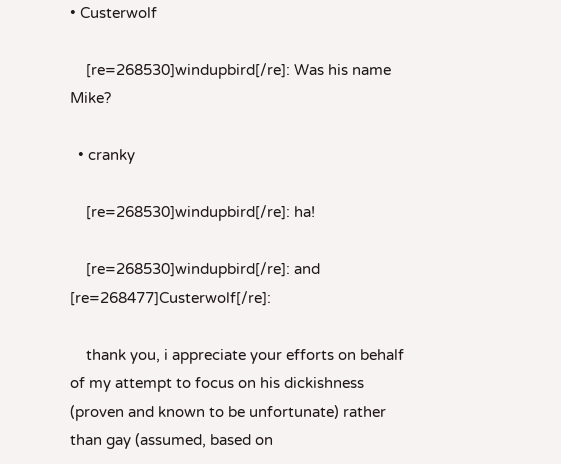• Custerwolf

    [re=268530]windupbird[/re]: Was his name Mike?

  • cranky

    [re=268530]windupbird[/re]: ha!

    [re=268530]windupbird[/re]: and [re=268477]Custerwolf[/re]:

    thank you, i appreciate your efforts on behalf of my attempt to focus on his dickishness (proven and known to be unfortunate) rather than gay (assumed, based on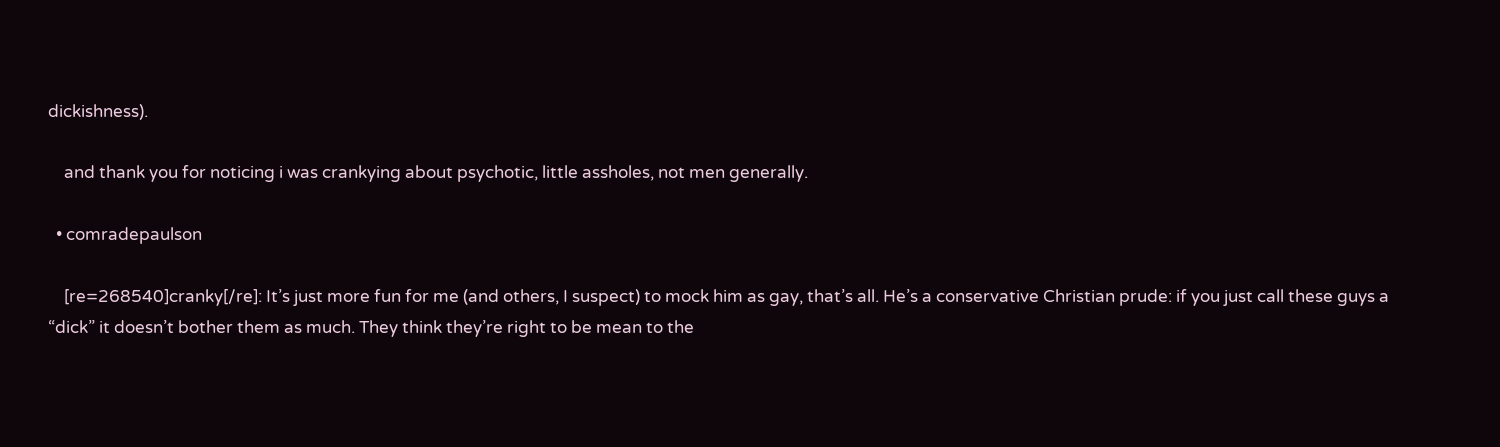dickishness).

    and thank you for noticing i was crankying about psychotic, little assholes, not men generally.

  • comradepaulson

    [re=268540]cranky[/re]: It’s just more fun for me (and others, I suspect) to mock him as gay, that’s all. He’s a conservative Christian prude: if you just call these guys a “dick” it doesn’t bother them as much. They think they’re right to be mean to the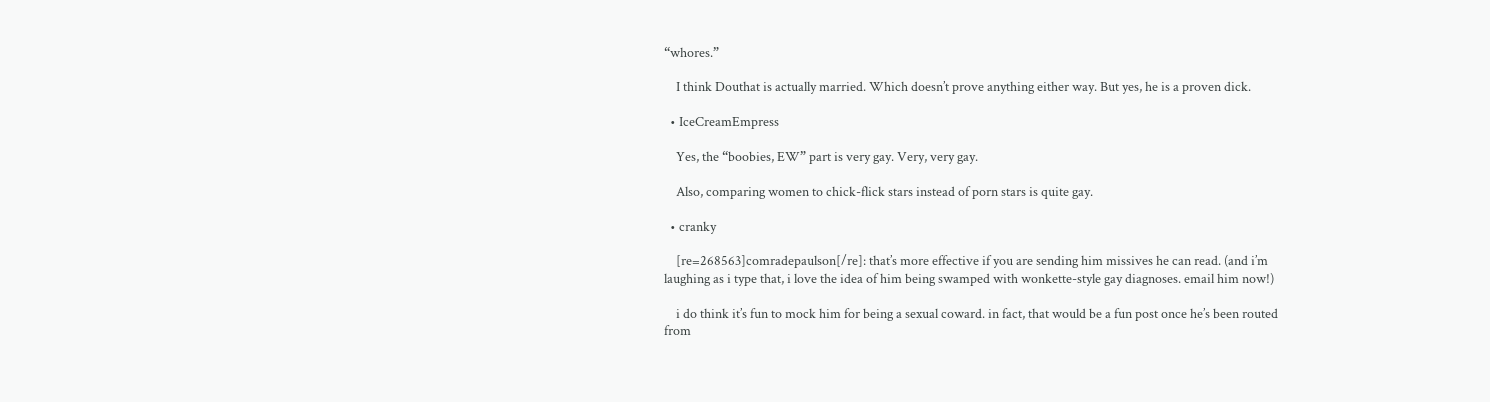“whores.”

    I think Douthat is actually married. Which doesn’t prove anything either way. But yes, he is a proven dick.

  • IceCreamEmpress

    Yes, the “boobies, EW” part is very gay. Very, very gay.

    Also, comparing women to chick-flick stars instead of porn stars is quite gay.

  • cranky

    [re=268563]comradepaulson[/re]: that’s more effective if you are sending him missives he can read. (and i’m laughing as i type that, i love the idea of him being swamped with wonkette-style gay diagnoses. email him now!)

    i do think it’s fun to mock him for being a sexual coward. in fact, that would be a fun post once he’s been routed from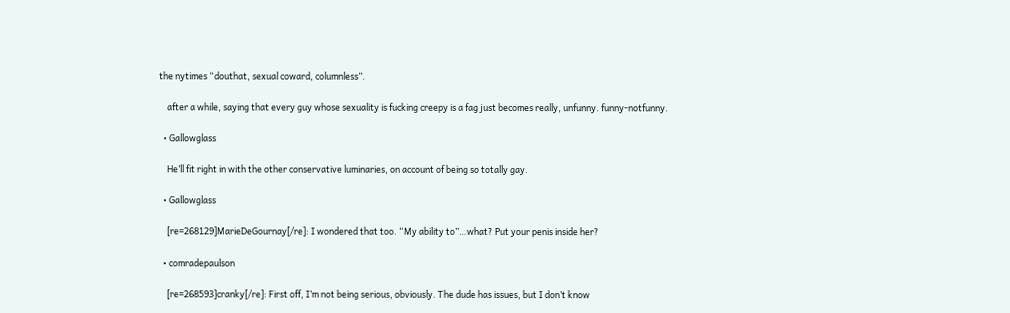the nytimes “douthat, sexual coward, columnless”.

    after a while, saying that every guy whose sexuality is fucking creepy is a fag just becomes really, unfunny. funny-notfunny.

  • Gallowglass

    He’ll fit right in with the other conservative luminaries, on account of being so totally gay.

  • Gallowglass

    [re=268129]MarieDeGournay[/re]: I wondered that too. “My ability to”…what? Put your penis inside her?

  • comradepaulson

    [re=268593]cranky[/re]: First off, I’m not being serious, obviously. The dude has issues, but I don’t know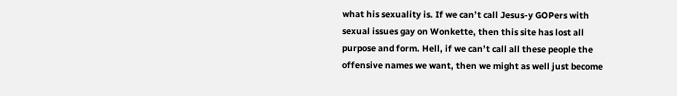what his sexuality is. If we can’t call Jesus-y GOPers with sexual issues gay on Wonkette, then this site has lost all purpose and form. Hell, if we can’t call all these people the offensive names we want, then we might as well just become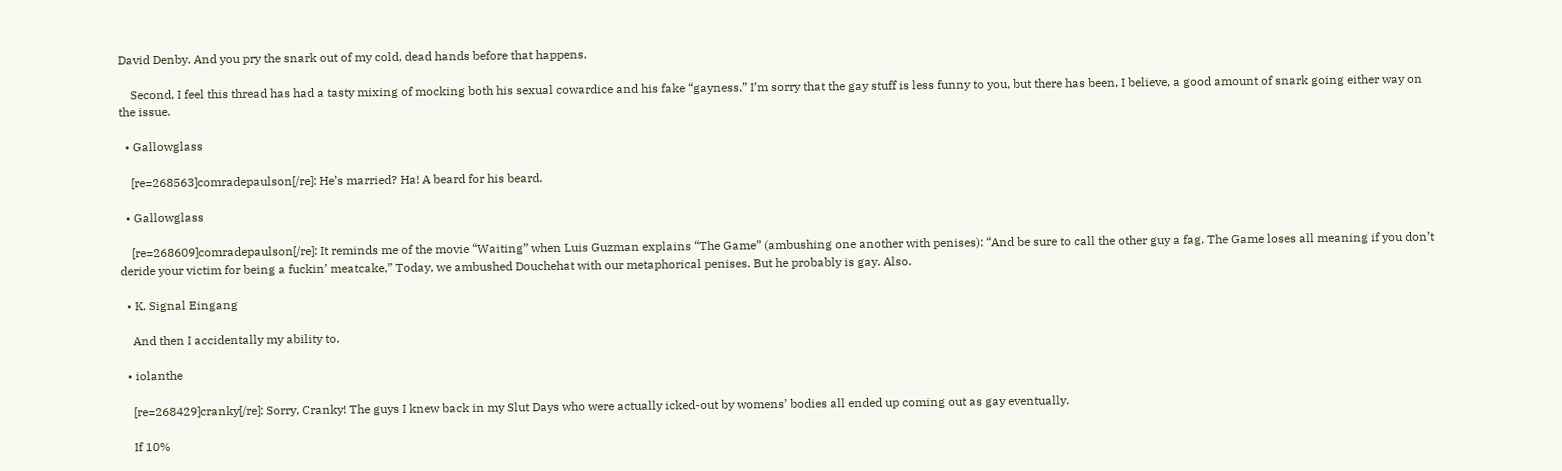David Denby. And you pry the snark out of my cold, dead hands before that happens.

    Second, I feel this thread has had a tasty mixing of mocking both his sexual cowardice and his fake “gayness.” I’m sorry that the gay stuff is less funny to you, but there has been, I believe, a good amount of snark going either way on the issue.

  • Gallowglass

    [re=268563]comradepaulson[/re]: He’s married? Ha! A beard for his beard.

  • Gallowglass

    [re=268609]comradepaulson[/re]: It reminds me of the movie “Waiting” when Luis Guzman explains “The Game” (ambushing one another with penises): “And be sure to call the other guy a fag. The Game loses all meaning if you don’t deride your victim for being a fuckin’ meatcake,” Today, we ambushed Douchehat with our metaphorical penises. But he probably is gay. Also.

  • K. Signal Eingang

    And then I accidentally my ability to.

  • iolanthe

    [re=268429]cranky[/re]: Sorry, Cranky! The guys I knew back in my Slut Days who were actually icked-out by womens’ bodies all ended up coming out as gay eventually.

    If 10%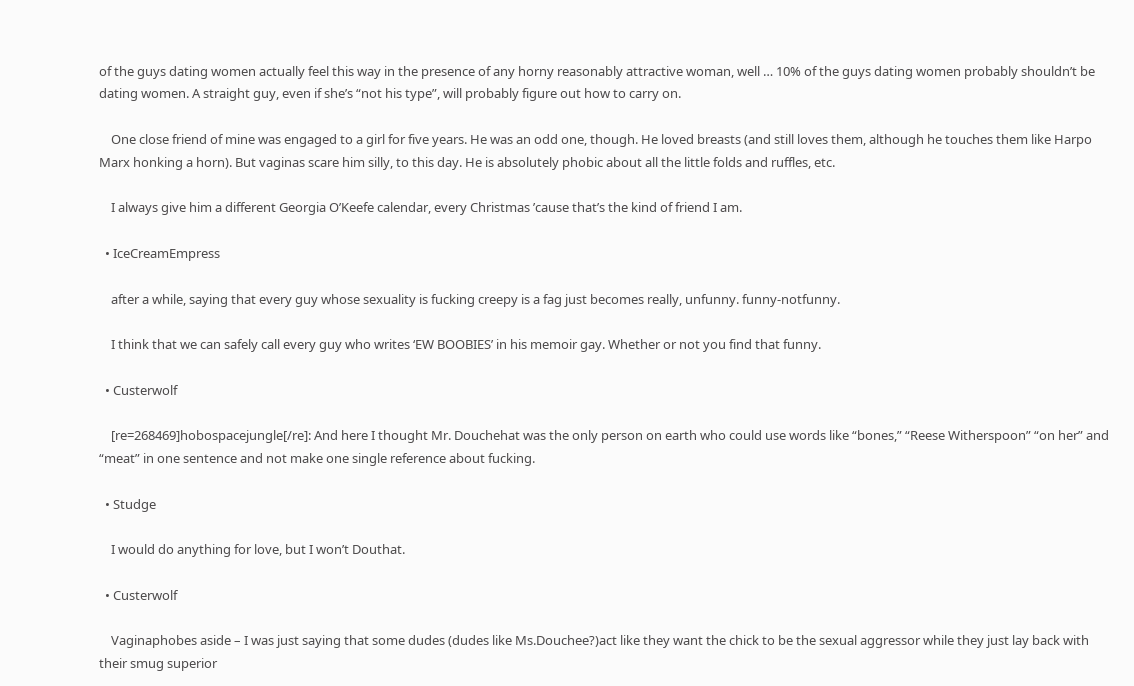of the guys dating women actually feel this way in the presence of any horny reasonably attractive woman, well … 10% of the guys dating women probably shouldn’t be dating women. A straight guy, even if she’s “not his type”, will probably figure out how to carry on.

    One close friend of mine was engaged to a girl for five years. He was an odd one, though. He loved breasts (and still loves them, although he touches them like Harpo Marx honking a horn). But vaginas scare him silly, to this day. He is absolutely phobic about all the little folds and ruffles, etc.

    I always give him a different Georgia O’Keefe calendar, every Christmas ’cause that’s the kind of friend I am.

  • IceCreamEmpress

    after a while, saying that every guy whose sexuality is fucking creepy is a fag just becomes really, unfunny. funny-notfunny.

    I think that we can safely call every guy who writes ‘EW BOOBIES’ in his memoir gay. Whether or not you find that funny.

  • Custerwolf

    [re=268469]hobospacejungle[/re]: And here I thought Mr. Douchehat was the only person on earth who could use words like “bones,” “Reese Witherspoon” “on her” and “meat” in one sentence and not make one single reference about fucking.

  • Studge

    I would do anything for love, but I won’t Douthat.

  • Custerwolf

    Vaginaphobes aside – I was just saying that some dudes (dudes like Ms.Douchee?)act like they want the chick to be the sexual aggressor while they just lay back with their smug superior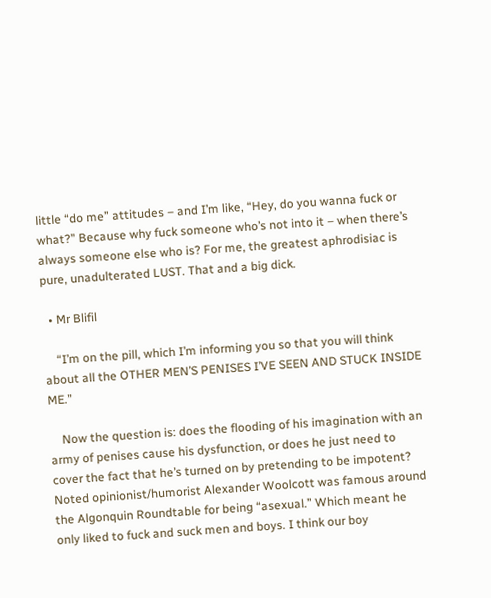little “do me” attitudes – and I’m like, “Hey, do you wanna fuck or what?” Because why fuck someone who’s not into it – when there’s always someone else who is? For me, the greatest aphrodisiac is pure, unadulterated LUST. That and a big dick.

  • Mr Blifil

    “I’m on the pill, which I’m informing you so that you will think about all the OTHER MEN’S PENISES I’VE SEEN AND STUCK INSIDE ME.”

    Now the question is: does the flooding of his imagination with an army of penises cause his dysfunction, or does he just need to cover the fact that he’s turned on by pretending to be impotent? Noted opinionist/humorist Alexander Woolcott was famous around the Algonquin Roundtable for being “asexual.” Which meant he only liked to fuck and suck men and boys. I think our boy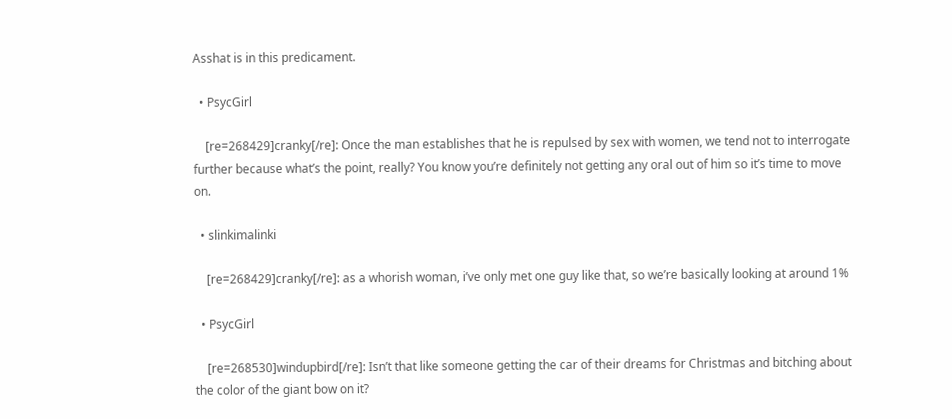Asshat is in this predicament.

  • PsycGirl

    [re=268429]cranky[/re]: Once the man establishes that he is repulsed by sex with women, we tend not to interrogate further because what’s the point, really? You know you’re definitely not getting any oral out of him so it’s time to move on.

  • slinkimalinki

    [re=268429]cranky[/re]: as a whorish woman, i’ve only met one guy like that, so we’re basically looking at around 1%

  • PsycGirl

    [re=268530]windupbird[/re]: Isn’t that like someone getting the car of their dreams for Christmas and bitching about the color of the giant bow on it?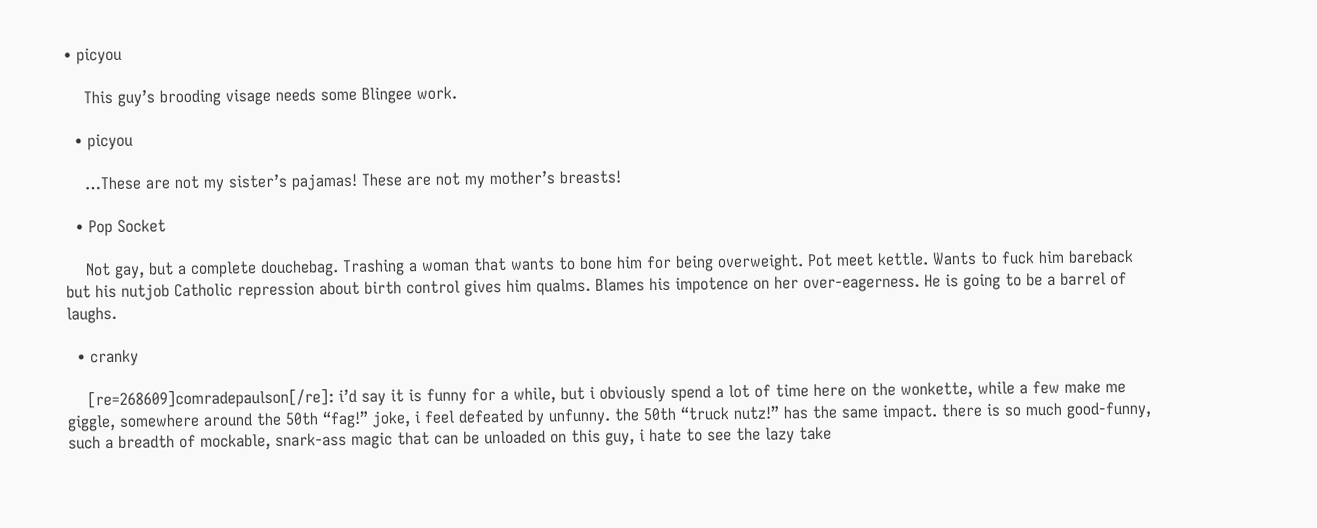• picyou

    This guy’s brooding visage needs some Blingee work.

  • picyou

    …These are not my sister’s pajamas! These are not my mother’s breasts!

  • Pop Socket

    Not gay, but a complete douchebag. Trashing a woman that wants to bone him for being overweight. Pot meet kettle. Wants to fuck him bareback but his nutjob Catholic repression about birth control gives him qualms. Blames his impotence on her over-eagerness. He is going to be a barrel of laughs.

  • cranky

    [re=268609]comradepaulson[/re]: i’d say it is funny for a while, but i obviously spend a lot of time here on the wonkette, while a few make me giggle, somewhere around the 50th “fag!” joke, i feel defeated by unfunny. the 50th “truck nutz!” has the same impact. there is so much good-funny, such a breadth of mockable, snark-ass magic that can be unloaded on this guy, i hate to see the lazy take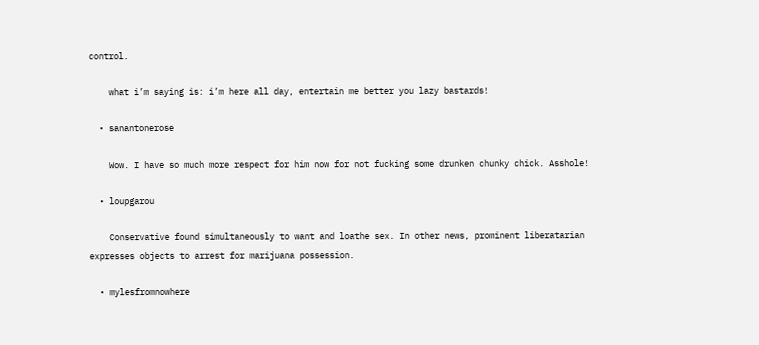control.

    what i’m saying is: i’m here all day, entertain me better you lazy bastards!

  • sanantonerose

    Wow. I have so much more respect for him now for not fucking some drunken chunky chick. Asshole!

  • loupgarou

    Conservative found simultaneously to want and loathe sex. In other news, prominent liberatarian expresses objects to arrest for marijuana possession.

  • mylesfromnowhere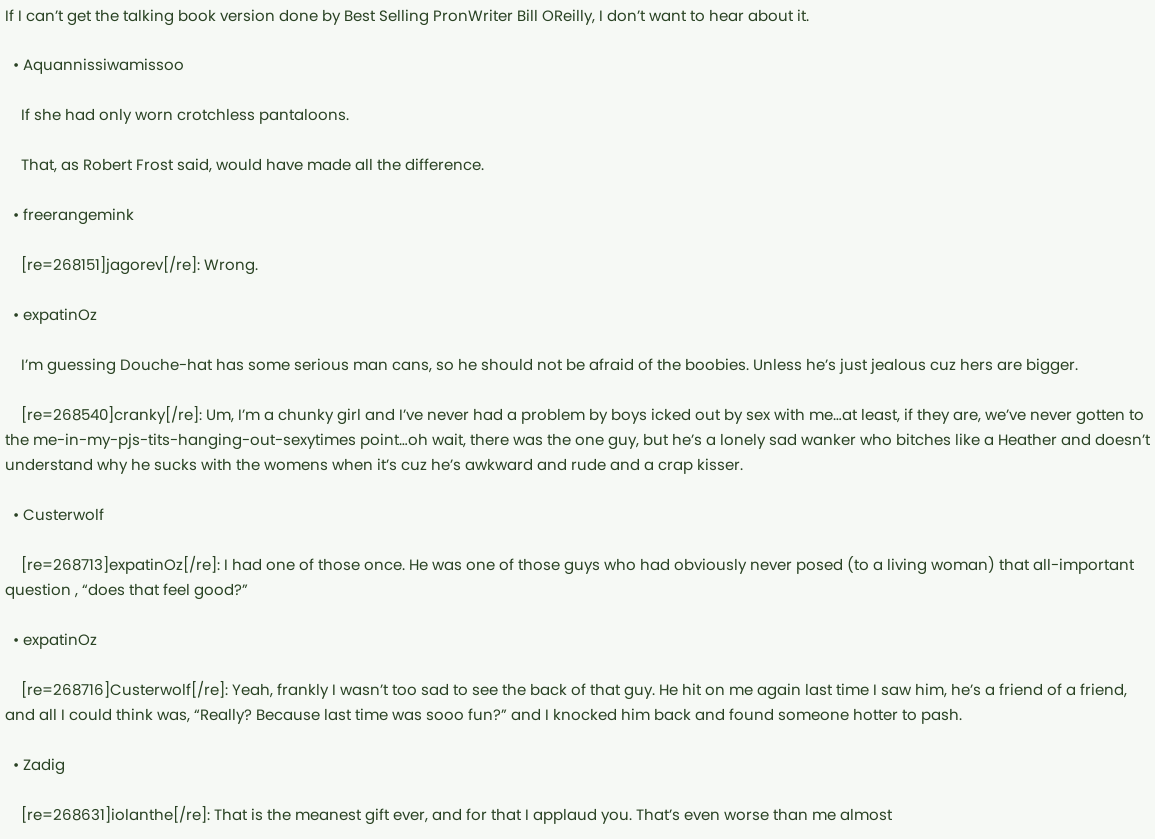If I can’t get the talking book version done by Best Selling PronWriter Bill OReilly, I don’t want to hear about it.

  • Aquannissiwamissoo

    If she had only worn crotchless pantaloons.

    That, as Robert Frost said, would have made all the difference.

  • freerangemink

    [re=268151]jagorev[/re]: Wrong.

  • expatinOz

    I’m guessing Douche-hat has some serious man cans, so he should not be afraid of the boobies. Unless he’s just jealous cuz hers are bigger.

    [re=268540]cranky[/re]: Um, I’m a chunky girl and I’ve never had a problem by boys icked out by sex with me…at least, if they are, we’ve never gotten to the me-in-my-pjs-tits-hanging-out-sexytimes point…oh wait, there was the one guy, but he’s a lonely sad wanker who bitches like a Heather and doesn’t understand why he sucks with the womens when it’s cuz he’s awkward and rude and a crap kisser.

  • Custerwolf

    [re=268713]expatinOz[/re]: I had one of those once. He was one of those guys who had obviously never posed (to a living woman) that all-important question , “does that feel good?”

  • expatinOz

    [re=268716]Custerwolf[/re]: Yeah, frankly I wasn’t too sad to see the back of that guy. He hit on me again last time I saw him, he’s a friend of a friend, and all I could think was, “Really? Because last time was sooo fun?” and I knocked him back and found someone hotter to pash.

  • Zadig

    [re=268631]iolanthe[/re]: That is the meanest gift ever, and for that I applaud you. That’s even worse than me almost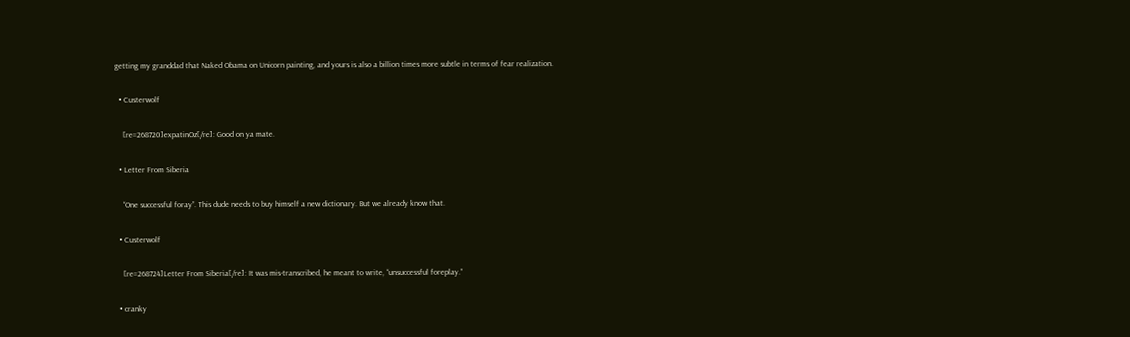getting my granddad that Naked Obama on Unicorn painting, and yours is also a billion times more subtle in terms of fear realization.

  • Custerwolf

    [re=268720]expatinOz[/re]: Good on ya mate.

  • Letter From Siberia

    “One successful foray”. This dude needs to buy himself a new dictionary. But we already know that.

  • Custerwolf

    [re=268724]Letter From Siberia[/re]: It was mis-transcribed, he meant to write, “unsuccessful foreplay.”

  • cranky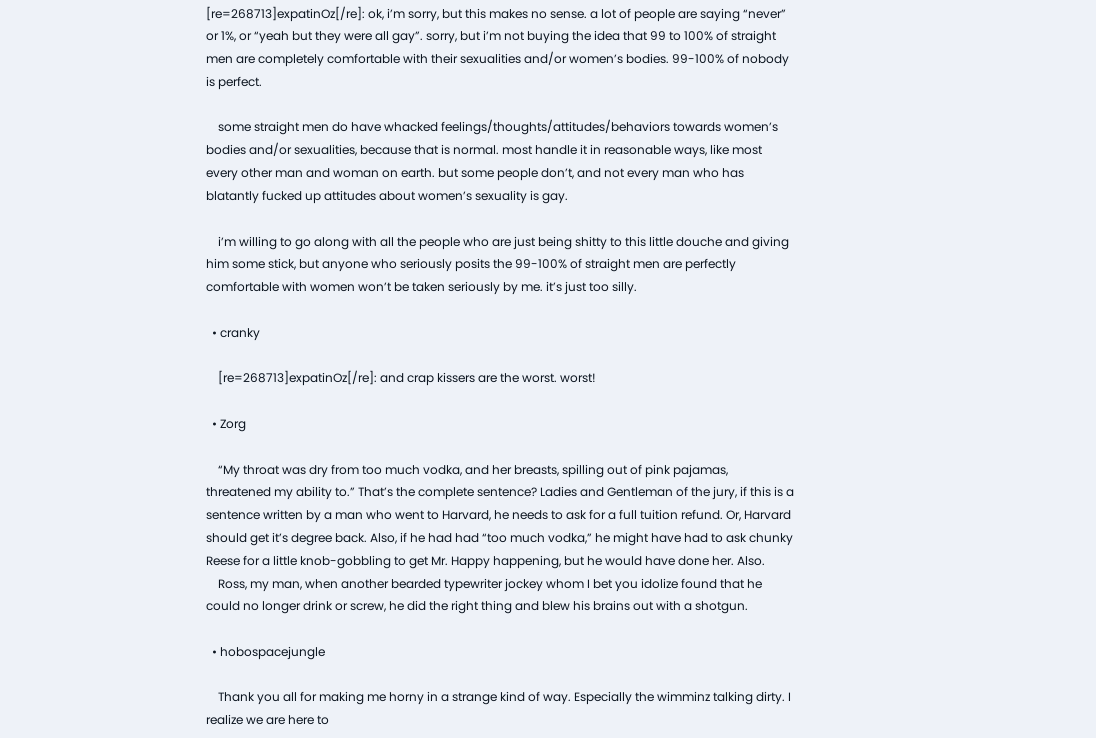[re=268713]expatinOz[/re]: ok, i’m sorry, but this makes no sense. a lot of people are saying “never” or 1%, or “yeah but they were all gay”. sorry, but i’m not buying the idea that 99 to 100% of straight men are completely comfortable with their sexualities and/or women’s bodies. 99-100% of nobody is perfect.

    some straight men do have whacked feelings/thoughts/attitudes/behaviors towards women’s bodies and/or sexualities, because that is normal. most handle it in reasonable ways, like most every other man and woman on earth. but some people don’t, and not every man who has blatantly fucked up attitudes about women’s sexuality is gay.

    i’m willing to go along with all the people who are just being shitty to this little douche and giving him some stick, but anyone who seriously posits the 99-100% of straight men are perfectly comfortable with women won’t be taken seriously by me. it’s just too silly.

  • cranky

    [re=268713]expatinOz[/re]: and crap kissers are the worst. worst!

  • Zorg

    “My throat was dry from too much vodka, and her breasts, spilling out of pink pajamas, threatened my ability to.” That’s the complete sentence? Ladies and Gentleman of the jury, if this is a sentence written by a man who went to Harvard, he needs to ask for a full tuition refund. Or, Harvard should get it’s degree back. Also, if he had had “too much vodka,” he might have had to ask chunky Reese for a little knob-gobbling to get Mr. Happy happening, but he would have done her. Also.
    Ross, my man, when another bearded typewriter jockey whom I bet you idolize found that he could no longer drink or screw, he did the right thing and blew his brains out with a shotgun.

  • hobospacejungle

    Thank you all for making me horny in a strange kind of way. Especially the wimminz talking dirty. I realize we are here to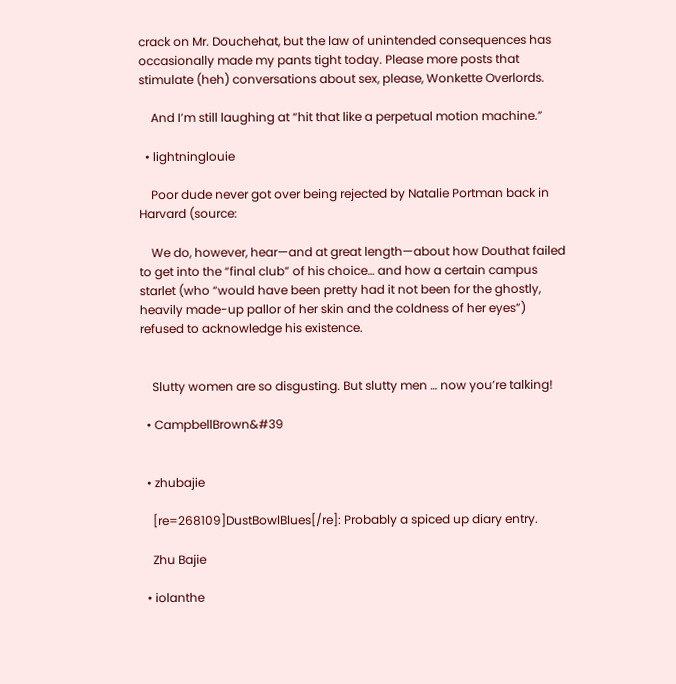crack on Mr. Douchehat, but the law of unintended consequences has occasionally made my pants tight today. Please more posts that stimulate (heh) conversations about sex, please, Wonkette Overlords.

    And I’m still laughing at “hit that like a perpetual motion machine.”

  • lightninglouie

    Poor dude never got over being rejected by Natalie Portman back in Harvard (source:

    We do, however, hear—and at great length—about how Douthat failed to get into the “final club” of his choice… and how a certain campus starlet (who “would have been pretty had it not been for the ghostly, heavily made-up pallor of her skin and the coldness of her eyes”) refused to acknowledge his existence.


    Slutty women are so disgusting. But slutty men … now you’re talking!

  • CampbellBrown&#39


  • zhubajie

    [re=268109]DustBowlBlues[/re]: Probably a spiced up diary entry.

    Zhu Bajie

  • iolanthe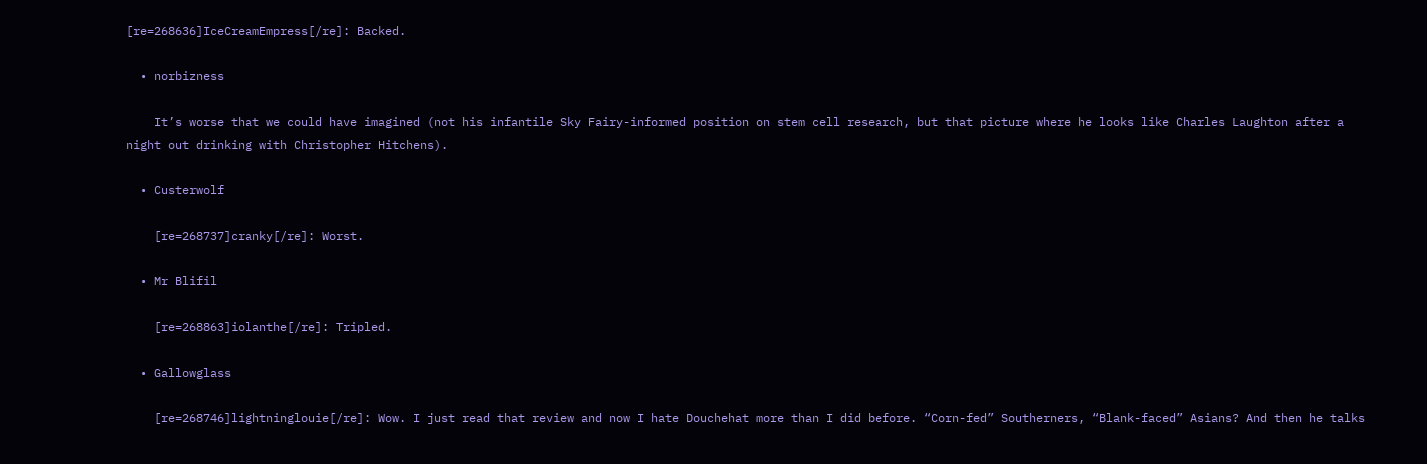[re=268636]IceCreamEmpress[/re]: Backed.

  • norbizness

    It’s worse that we could have imagined (not his infantile Sky Fairy-informed position on stem cell research, but that picture where he looks like Charles Laughton after a night out drinking with Christopher Hitchens).

  • Custerwolf

    [re=268737]cranky[/re]: Worst.

  • Mr Blifil

    [re=268863]iolanthe[/re]: Tripled.

  • Gallowglass

    [re=268746]lightninglouie[/re]: Wow. I just read that review and now I hate Douchehat more than I did before. “Corn-fed” Southerners, “Blank-faced” Asians? And then he talks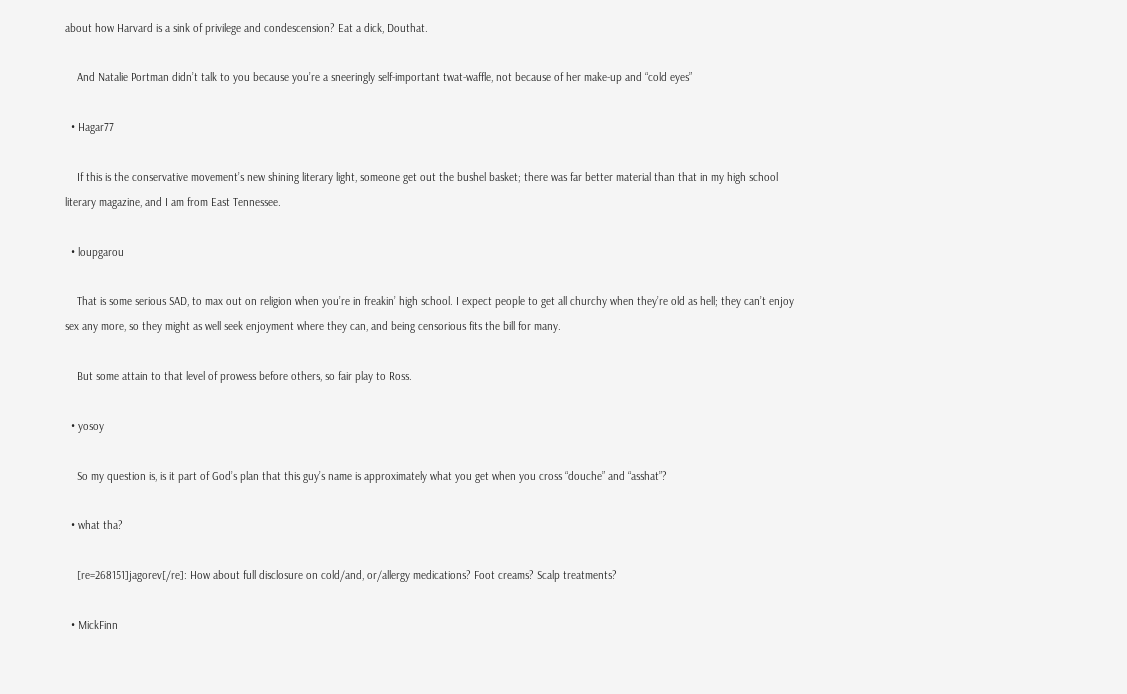about how Harvard is a sink of privilege and condescension? Eat a dick, Douthat.

    And Natalie Portman didn’t talk to you because you’re a sneeringly self-important twat-waffle, not because of her make-up and “cold eyes”

  • Hagar77

    If this is the conservative movement’s new shining literary light, someone get out the bushel basket; there was far better material than that in my high school literary magazine, and I am from East Tennessee.

  • loupgarou

    That is some serious SAD, to max out on religion when you’re in freakin’ high school. I expect people to get all churchy when they’re old as hell; they can’t enjoy sex any more, so they might as well seek enjoyment where they can, and being censorious fits the bill for many.

    But some attain to that level of prowess before others, so fair play to Ross.

  • yosoy

    So my question is, is it part of God’s plan that this guy’s name is approximately what you get when you cross “douche” and “asshat”?

  • what tha?

    [re=268151]jagorev[/re]: How about full disclosure on cold/and, or/allergy medications? Foot creams? Scalp treatments?

  • MickFinn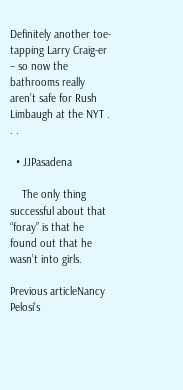Definitely another toe-tapping Larry Craig-er – so now the bathrooms really aren’t safe for Rush Limbaugh at the NYT . . .

  • JJPasadena

    The only thing successful about that “foray” is that he found out that he wasn’t into girls.

Previous articleNancy Pelosi’s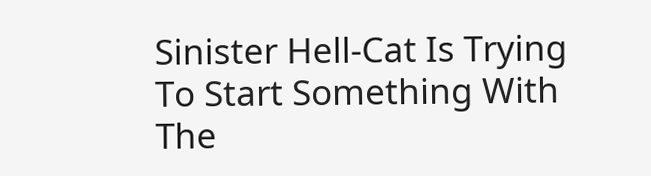Sinister Hell-Cat Is Trying To Start Something With The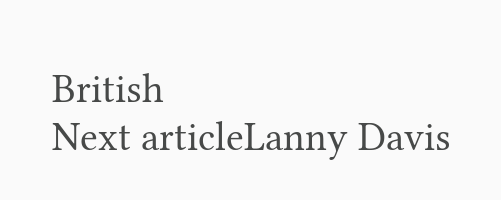British
Next articleLanny Davis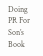Doing PR For Son’s Book